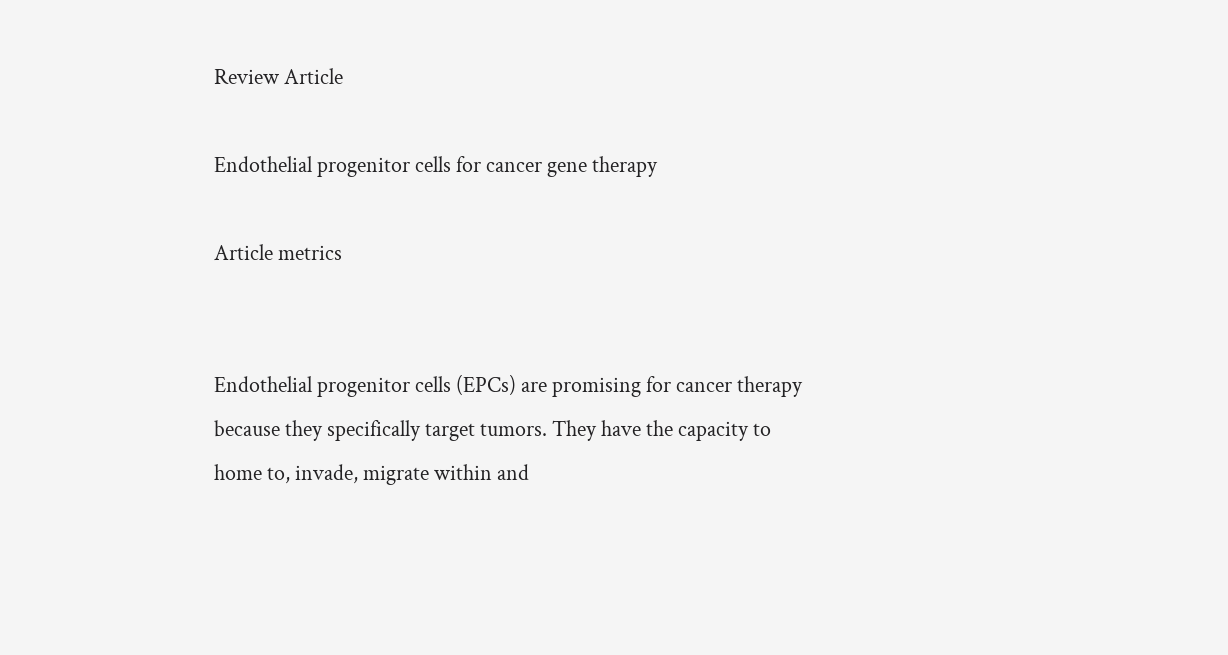Review Article

Endothelial progenitor cells for cancer gene therapy

Article metrics


Endothelial progenitor cells (EPCs) are promising for cancer therapy because they specifically target tumors. They have the capacity to home to, invade, migrate within and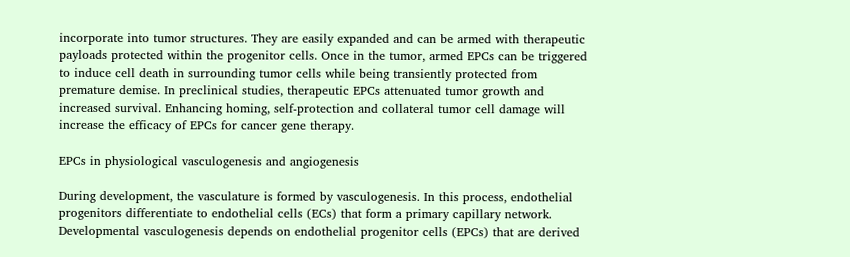incorporate into tumor structures. They are easily expanded and can be armed with therapeutic payloads protected within the progenitor cells. Once in the tumor, armed EPCs can be triggered to induce cell death in surrounding tumor cells while being transiently protected from premature demise. In preclinical studies, therapeutic EPCs attenuated tumor growth and increased survival. Enhancing homing, self-protection and collateral tumor cell damage will increase the efficacy of EPCs for cancer gene therapy.

EPCs in physiological vasculogenesis and angiogenesis

During development, the vasculature is formed by vasculogenesis. In this process, endothelial progenitors differentiate to endothelial cells (ECs) that form a primary capillary network. Developmental vasculogenesis depends on endothelial progenitor cells (EPCs) that are derived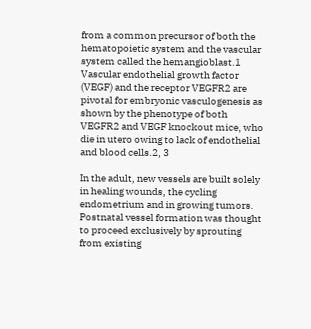from a common precursor of both the hematopoietic system and the vascular system called the hemangioblast.1 Vascular endothelial growth factor (VEGF) and the receptor VEGFR2 are pivotal for embryonic vasculogenesis as shown by the phenotype of both VEGFR2 and VEGF knockout mice, who die in utero owing to lack of endothelial and blood cells.2, 3

In the adult, new vessels are built solely in healing wounds, the cycling endometrium and in growing tumors. Postnatal vessel formation was thought to proceed exclusively by sprouting from existing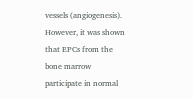vessels (angiogenesis). However, it was shown that EPCs from the bone marrow participate in normal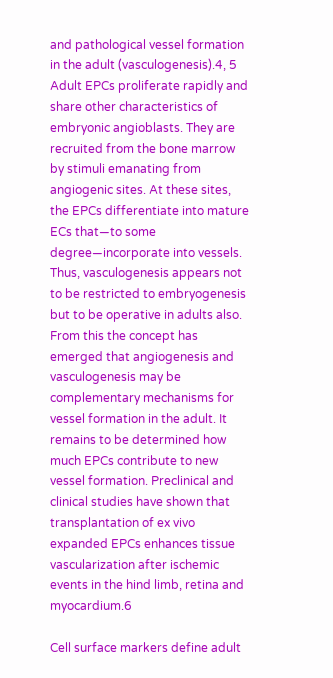and pathological vessel formation in the adult (vasculogenesis).4, 5 Adult EPCs proliferate rapidly and share other characteristics of embryonic angioblasts. They are recruited from the bone marrow by stimuli emanating from angiogenic sites. At these sites, the EPCs differentiate into mature ECs that—to some degree—incorporate into vessels. Thus, vasculogenesis appears not to be restricted to embryogenesis but to be operative in adults also. From this the concept has emerged that angiogenesis and vasculogenesis may be complementary mechanisms for vessel formation in the adult. It remains to be determined how much EPCs contribute to new vessel formation. Preclinical and clinical studies have shown that transplantation of ex vivo expanded EPCs enhances tissue vascularization after ischemic events in the hind limb, retina and myocardium.6

Cell surface markers define adult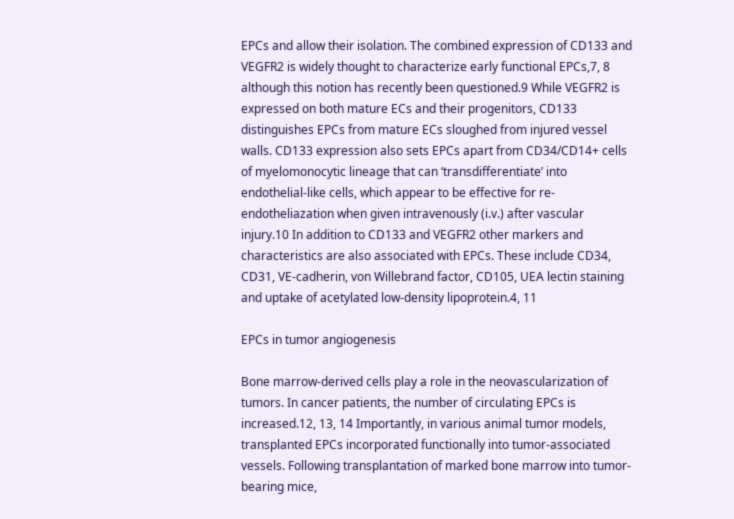EPCs and allow their isolation. The combined expression of CD133 and VEGFR2 is widely thought to characterize early functional EPCs,7, 8 although this notion has recently been questioned.9 While VEGFR2 is expressed on both mature ECs and their progenitors, CD133 distinguishes EPCs from mature ECs sloughed from injured vessel walls. CD133 expression also sets EPCs apart from CD34/CD14+ cells of myelomonocytic lineage that can ‘transdifferentiate’ into endothelial-like cells, which appear to be effective for re-endotheliazation when given intravenously (i.v.) after vascular injury.10 In addition to CD133 and VEGFR2 other markers and characteristics are also associated with EPCs. These include CD34, CD31, VE-cadherin, von Willebrand factor, CD105, UEA lectin staining and uptake of acetylated low-density lipoprotein.4, 11

EPCs in tumor angiogenesis

Bone marrow-derived cells play a role in the neovascularization of tumors. In cancer patients, the number of circulating EPCs is increased.12, 13, 14 Importantly, in various animal tumor models, transplanted EPCs incorporated functionally into tumor-associated vessels. Following transplantation of marked bone marrow into tumor-bearing mice,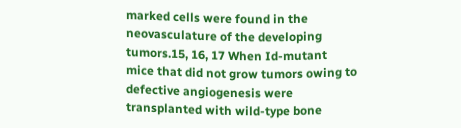marked cells were found in the neovasculature of the developing tumors.15, 16, 17 When Id-mutant mice that did not grow tumors owing to defective angiogenesis were transplanted with wild-type bone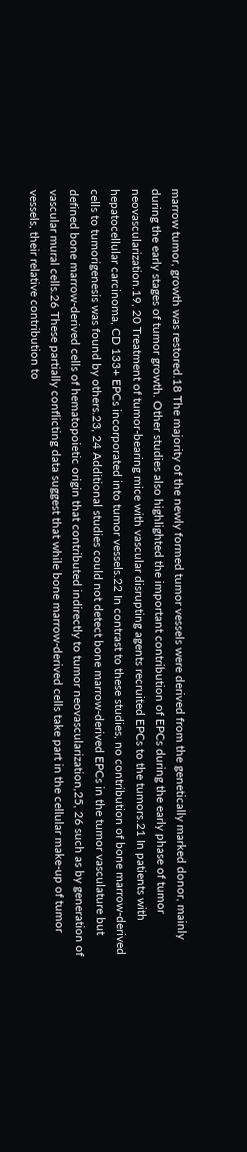marrow tumor, growth was restored.18 The majority of the newly formed tumor vessels were derived from the genetically marked donor, mainly during the early stages of tumor growth. Other studies also highlighted the important contribution of EPCs during the early phase of tumor neovascularization.19, 20 Treatment of tumor-bearing mice with vascular disrupting agents recruited EPCs to the tumors.21 In patients with hepatocellular carcinoma, CD 133+ EPCs incorporated into tumor vessels.22 In contrast to these studies, no contribution of bone marrow-derived cells to tumorigenesis was found by others.23, 24 Additional studies could not detect bone marrow-derived EPCs in the tumor vasculature but defined bone marrow-derived cells of hematopoietic origin that contributed indirectly to tumor neovascularization,25, 26 such as by generation of vascular mural cells.26 These partially conflicting data suggest that while bone marrow-derived cells take part in the cellular make-up of tumor vessels, their relative contribution to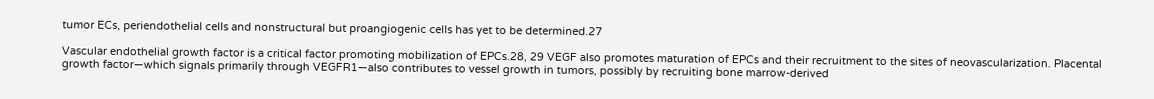tumor ECs, periendothelial cells and nonstructural but proangiogenic cells has yet to be determined.27

Vascular endothelial growth factor is a critical factor promoting mobilization of EPCs.28, 29 VEGF also promotes maturation of EPCs and their recruitment to the sites of neovascularization. Placental growth factor—which signals primarily through VEGFR1—also contributes to vessel growth in tumors, possibly by recruiting bone marrow-derived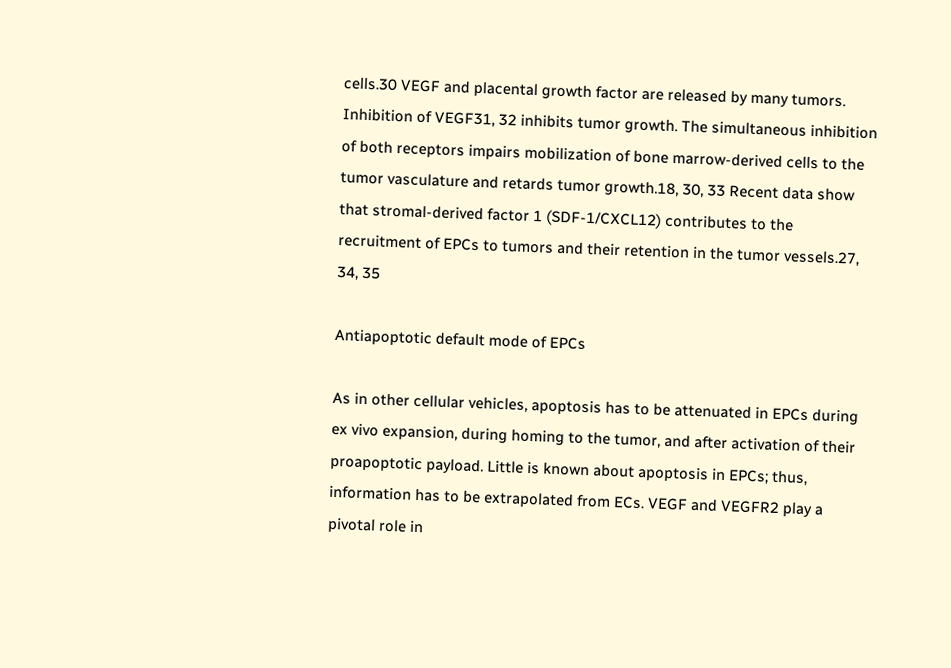cells.30 VEGF and placental growth factor are released by many tumors. Inhibition of VEGF31, 32 inhibits tumor growth. The simultaneous inhibition of both receptors impairs mobilization of bone marrow-derived cells to the tumor vasculature and retards tumor growth.18, 30, 33 Recent data show that stromal-derived factor 1 (SDF-1/CXCL12) contributes to the recruitment of EPCs to tumors and their retention in the tumor vessels.27, 34, 35

Antiapoptotic default mode of EPCs

As in other cellular vehicles, apoptosis has to be attenuated in EPCs during ex vivo expansion, during homing to the tumor, and after activation of their proapoptotic payload. Little is known about apoptosis in EPCs; thus, information has to be extrapolated from ECs. VEGF and VEGFR2 play a pivotal role in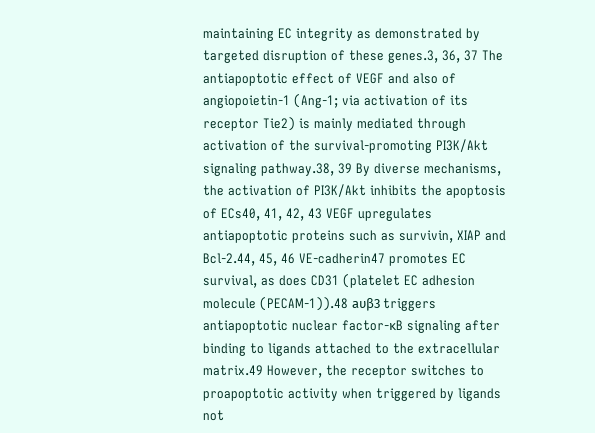maintaining EC integrity as demonstrated by targeted disruption of these genes.3, 36, 37 The antiapoptotic effect of VEGF and also of angiopoietin-1 (Ang-1; via activation of its receptor Tie2) is mainly mediated through activation of the survival-promoting PI3K/Akt signaling pathway.38, 39 By diverse mechanisms, the activation of PI3K/Akt inhibits the apoptosis of ECs40, 41, 42, 43 VEGF upregulates antiapoptotic proteins such as survivin, XIAP and Bcl-2.44, 45, 46 VE-cadherin47 promotes EC survival, as does CD31 (platelet EC adhesion molecule (PECAM-1)).48 aυβ3 triggers antiapoptotic nuclear factor-κB signaling after binding to ligands attached to the extracellular matrix.49 However, the receptor switches to proapoptotic activity when triggered by ligands not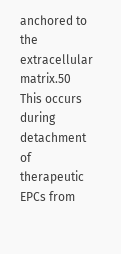anchored to the extracellular matrix.50 This occurs during detachment of therapeutic EPCs from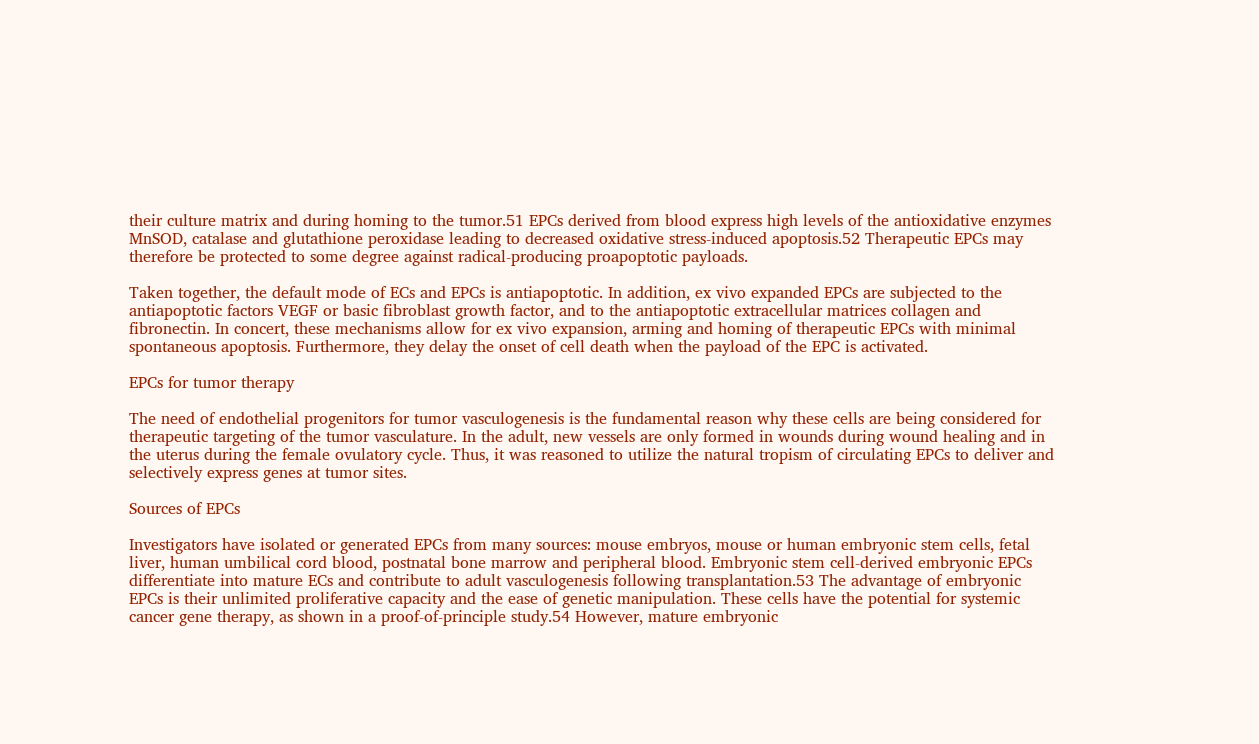their culture matrix and during homing to the tumor.51 EPCs derived from blood express high levels of the antioxidative enzymes MnSOD, catalase and glutathione peroxidase leading to decreased oxidative stress-induced apoptosis.52 Therapeutic EPCs may therefore be protected to some degree against radical-producing proapoptotic payloads.

Taken together, the default mode of ECs and EPCs is antiapoptotic. In addition, ex vivo expanded EPCs are subjected to the antiapoptotic factors VEGF or basic fibroblast growth factor, and to the antiapoptotic extracellular matrices collagen and fibronectin. In concert, these mechanisms allow for ex vivo expansion, arming and homing of therapeutic EPCs with minimal spontaneous apoptosis. Furthermore, they delay the onset of cell death when the payload of the EPC is activated.

EPCs for tumor therapy

The need of endothelial progenitors for tumor vasculogenesis is the fundamental reason why these cells are being considered for therapeutic targeting of the tumor vasculature. In the adult, new vessels are only formed in wounds during wound healing and in the uterus during the female ovulatory cycle. Thus, it was reasoned to utilize the natural tropism of circulating EPCs to deliver and selectively express genes at tumor sites.

Sources of EPCs

Investigators have isolated or generated EPCs from many sources: mouse embryos, mouse or human embryonic stem cells, fetal liver, human umbilical cord blood, postnatal bone marrow and peripheral blood. Embryonic stem cell-derived embryonic EPCs differentiate into mature ECs and contribute to adult vasculogenesis following transplantation.53 The advantage of embryonic EPCs is their unlimited proliferative capacity and the ease of genetic manipulation. These cells have the potential for systemic cancer gene therapy, as shown in a proof-of-principle study.54 However, mature embryonic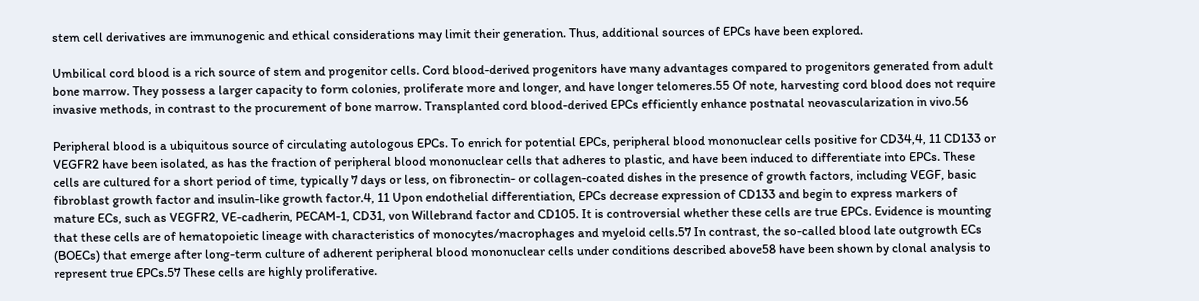stem cell derivatives are immunogenic and ethical considerations may limit their generation. Thus, additional sources of EPCs have been explored.

Umbilical cord blood is a rich source of stem and progenitor cells. Cord blood-derived progenitors have many advantages compared to progenitors generated from adult bone marrow. They possess a larger capacity to form colonies, proliferate more and longer, and have longer telomeres.55 Of note, harvesting cord blood does not require invasive methods, in contrast to the procurement of bone marrow. Transplanted cord blood-derived EPCs efficiently enhance postnatal neovascularization in vivo.56

Peripheral blood is a ubiquitous source of circulating autologous EPCs. To enrich for potential EPCs, peripheral blood mononuclear cells positive for CD34,4, 11 CD133 or VEGFR2 have been isolated, as has the fraction of peripheral blood mononuclear cells that adheres to plastic, and have been induced to differentiate into EPCs. These cells are cultured for a short period of time, typically 7 days or less, on fibronectin- or collagen-coated dishes in the presence of growth factors, including VEGF, basic fibroblast growth factor and insulin-like growth factor.4, 11 Upon endothelial differentiation, EPCs decrease expression of CD133 and begin to express markers of mature ECs, such as VEGFR2, VE-cadherin, PECAM-1, CD31, von Willebrand factor and CD105. It is controversial whether these cells are true EPCs. Evidence is mounting that these cells are of hematopoietic lineage with characteristics of monocytes/macrophages and myeloid cells.57 In contrast, the so-called blood late outgrowth ECs (BOECs) that emerge after long-term culture of adherent peripheral blood mononuclear cells under conditions described above58 have been shown by clonal analysis to represent true EPCs.57 These cells are highly proliferative.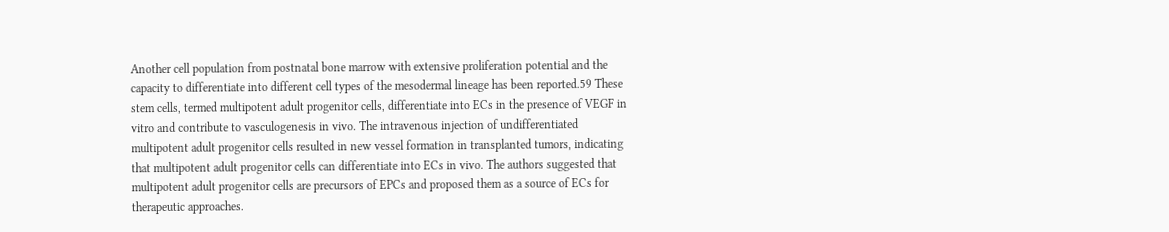Another cell population from postnatal bone marrow with extensive proliferation potential and the capacity to differentiate into different cell types of the mesodermal lineage has been reported.59 These stem cells, termed multipotent adult progenitor cells, differentiate into ECs in the presence of VEGF in vitro and contribute to vasculogenesis in vivo. The intravenous injection of undifferentiated multipotent adult progenitor cells resulted in new vessel formation in transplanted tumors, indicating that multipotent adult progenitor cells can differentiate into ECs in vivo. The authors suggested that multipotent adult progenitor cells are precursors of EPCs and proposed them as a source of ECs for therapeutic approaches.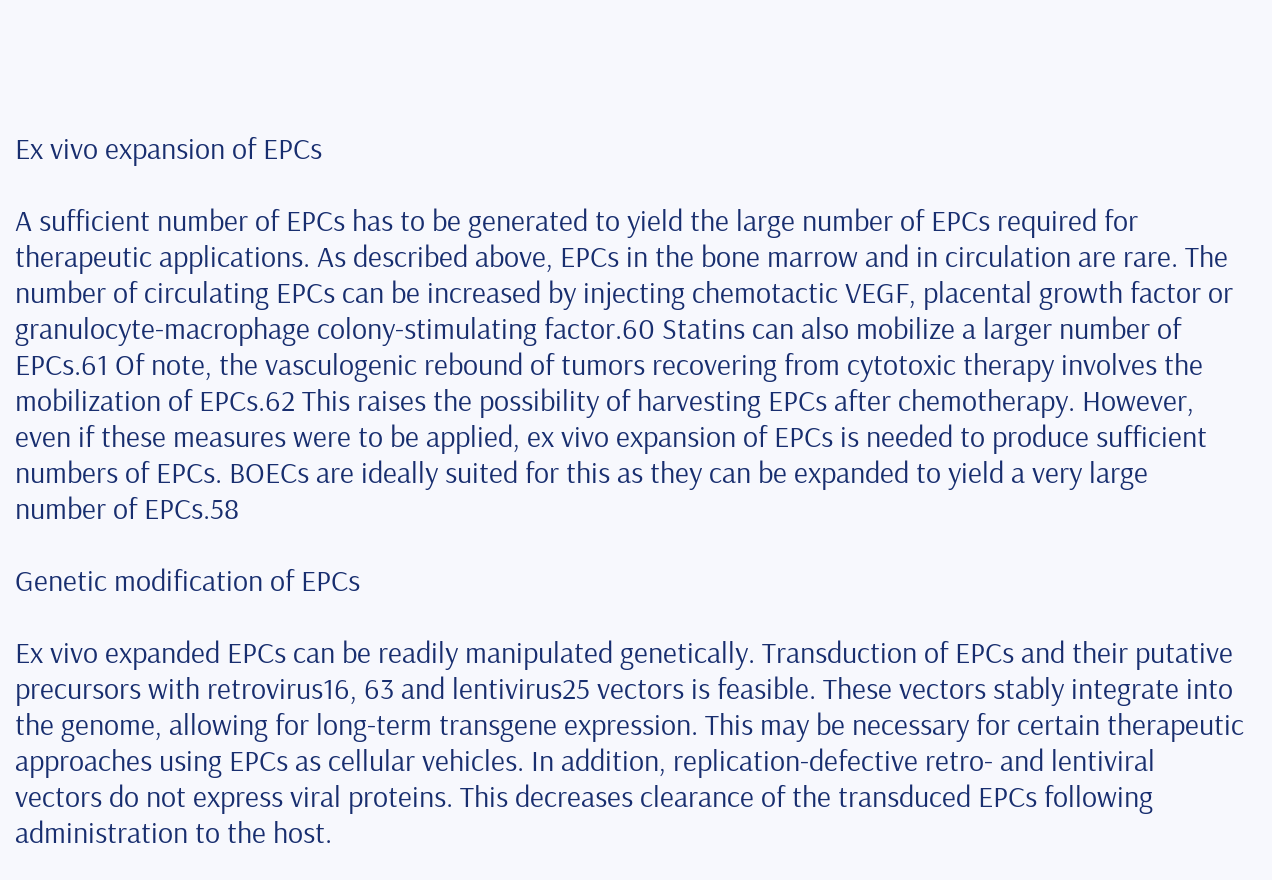Ex vivo expansion of EPCs

A sufficient number of EPCs has to be generated to yield the large number of EPCs required for therapeutic applications. As described above, EPCs in the bone marrow and in circulation are rare. The number of circulating EPCs can be increased by injecting chemotactic VEGF, placental growth factor or granulocyte-macrophage colony-stimulating factor.60 Statins can also mobilize a larger number of EPCs.61 Of note, the vasculogenic rebound of tumors recovering from cytotoxic therapy involves the mobilization of EPCs.62 This raises the possibility of harvesting EPCs after chemotherapy. However, even if these measures were to be applied, ex vivo expansion of EPCs is needed to produce sufficient numbers of EPCs. BOECs are ideally suited for this as they can be expanded to yield a very large number of EPCs.58

Genetic modification of EPCs

Ex vivo expanded EPCs can be readily manipulated genetically. Transduction of EPCs and their putative precursors with retrovirus16, 63 and lentivirus25 vectors is feasible. These vectors stably integrate into the genome, allowing for long-term transgene expression. This may be necessary for certain therapeutic approaches using EPCs as cellular vehicles. In addition, replication-defective retro- and lentiviral vectors do not express viral proteins. This decreases clearance of the transduced EPCs following administration to the host.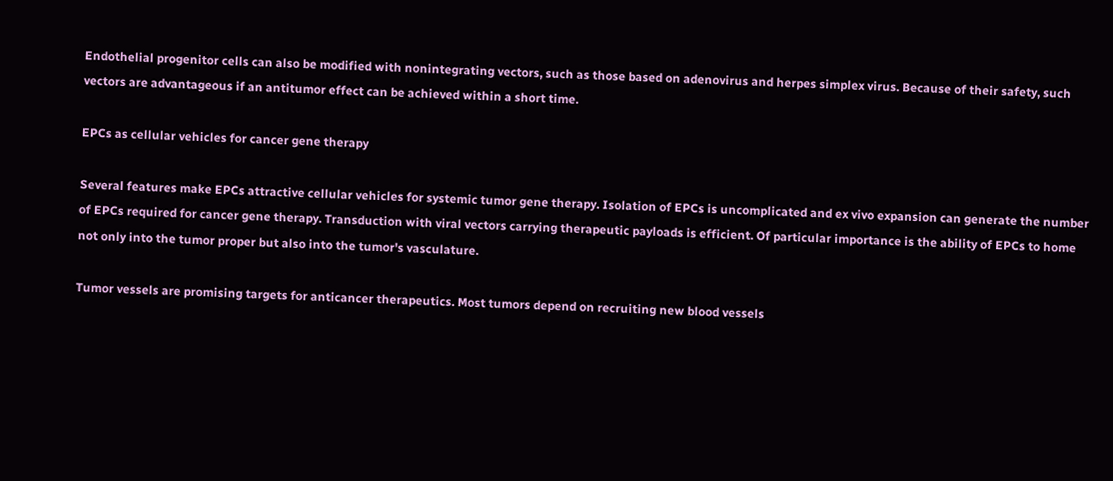Endothelial progenitor cells can also be modified with nonintegrating vectors, such as those based on adenovirus and herpes simplex virus. Because of their safety, such vectors are advantageous if an antitumor effect can be achieved within a short time.

EPCs as cellular vehicles for cancer gene therapy

Several features make EPCs attractive cellular vehicles for systemic tumor gene therapy. Isolation of EPCs is uncomplicated and ex vivo expansion can generate the number of EPCs required for cancer gene therapy. Transduction with viral vectors carrying therapeutic payloads is efficient. Of particular importance is the ability of EPCs to home not only into the tumor proper but also into the tumor's vasculature.

Tumor vessels are promising targets for anticancer therapeutics. Most tumors depend on recruiting new blood vessels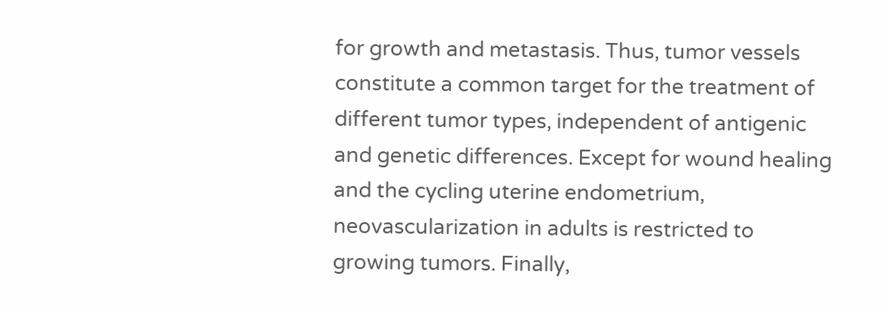for growth and metastasis. Thus, tumor vessels constitute a common target for the treatment of different tumor types, independent of antigenic and genetic differences. Except for wound healing and the cycling uterine endometrium, neovascularization in adults is restricted to growing tumors. Finally,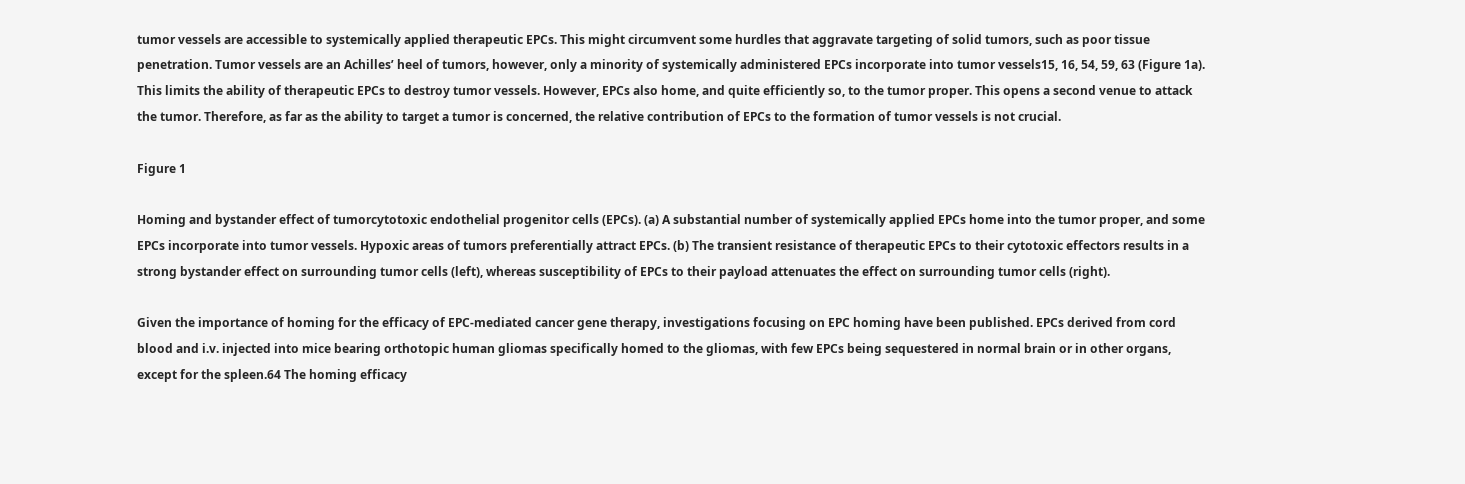tumor vessels are accessible to systemically applied therapeutic EPCs. This might circumvent some hurdles that aggravate targeting of solid tumors, such as poor tissue penetration. Tumor vessels are an Achilles’ heel of tumors, however, only a minority of systemically administered EPCs incorporate into tumor vessels15, 16, 54, 59, 63 (Figure 1a). This limits the ability of therapeutic EPCs to destroy tumor vessels. However, EPCs also home, and quite efficiently so, to the tumor proper. This opens a second venue to attack the tumor. Therefore, as far as the ability to target a tumor is concerned, the relative contribution of EPCs to the formation of tumor vessels is not crucial.

Figure 1

Homing and bystander effect of tumorcytotoxic endothelial progenitor cells (EPCs). (a) A substantial number of systemically applied EPCs home into the tumor proper, and some EPCs incorporate into tumor vessels. Hypoxic areas of tumors preferentially attract EPCs. (b) The transient resistance of therapeutic EPCs to their cytotoxic effectors results in a strong bystander effect on surrounding tumor cells (left), whereas susceptibility of EPCs to their payload attenuates the effect on surrounding tumor cells (right).

Given the importance of homing for the efficacy of EPC-mediated cancer gene therapy, investigations focusing on EPC homing have been published. EPCs derived from cord blood and i.v. injected into mice bearing orthotopic human gliomas specifically homed to the gliomas, with few EPCs being sequestered in normal brain or in other organs, except for the spleen.64 The homing efficacy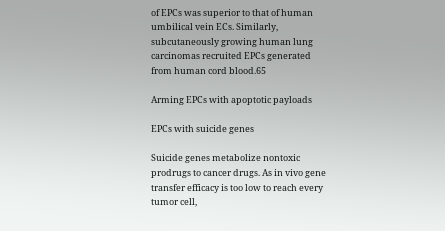of EPCs was superior to that of human umbilical vein ECs. Similarly, subcutaneously growing human lung carcinomas recruited EPCs generated from human cord blood.65

Arming EPCs with apoptotic payloads

EPCs with suicide genes

Suicide genes metabolize nontoxic prodrugs to cancer drugs. As in vivo gene transfer efficacy is too low to reach every tumor cell,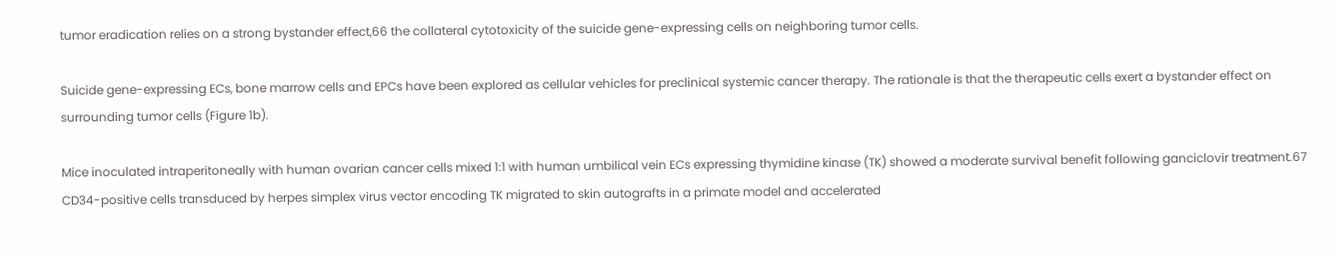tumor eradication relies on a strong bystander effect,66 the collateral cytotoxicity of the suicide gene-expressing cells on neighboring tumor cells.

Suicide gene-expressing ECs, bone marrow cells and EPCs have been explored as cellular vehicles for preclinical systemic cancer therapy. The rationale is that the therapeutic cells exert a bystander effect on surrounding tumor cells (Figure 1b).

Mice inoculated intraperitoneally with human ovarian cancer cells mixed 1:1 with human umbilical vein ECs expressing thymidine kinase (TK) showed a moderate survival benefit following ganciclovir treatment.67 CD34-positive cells transduced by herpes simplex virus vector encoding TK migrated to skin autografts in a primate model and accelerated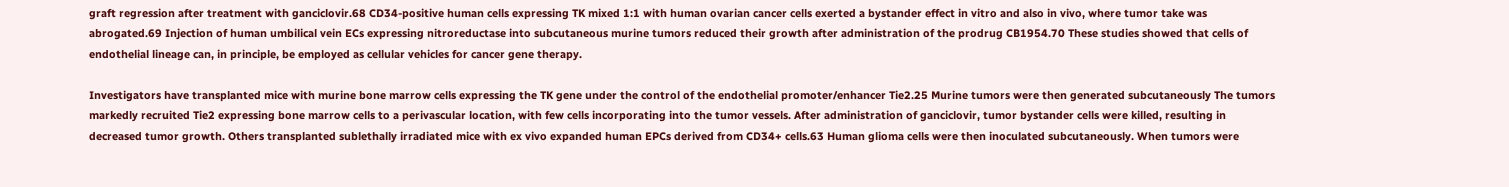graft regression after treatment with ganciclovir.68 CD34-positive human cells expressing TK mixed 1:1 with human ovarian cancer cells exerted a bystander effect in vitro and also in vivo, where tumor take was abrogated.69 Injection of human umbilical vein ECs expressing nitroreductase into subcutaneous murine tumors reduced their growth after administration of the prodrug CB1954.70 These studies showed that cells of endothelial lineage can, in principle, be employed as cellular vehicles for cancer gene therapy.

Investigators have transplanted mice with murine bone marrow cells expressing the TK gene under the control of the endothelial promoter/enhancer Tie2.25 Murine tumors were then generated subcutaneously The tumors markedly recruited Tie2 expressing bone marrow cells to a perivascular location, with few cells incorporating into the tumor vessels. After administration of ganciclovir, tumor bystander cells were killed, resulting in decreased tumor growth. Others transplanted sublethally irradiated mice with ex vivo expanded human EPCs derived from CD34+ cells.63 Human glioma cells were then inoculated subcutaneously. When tumors were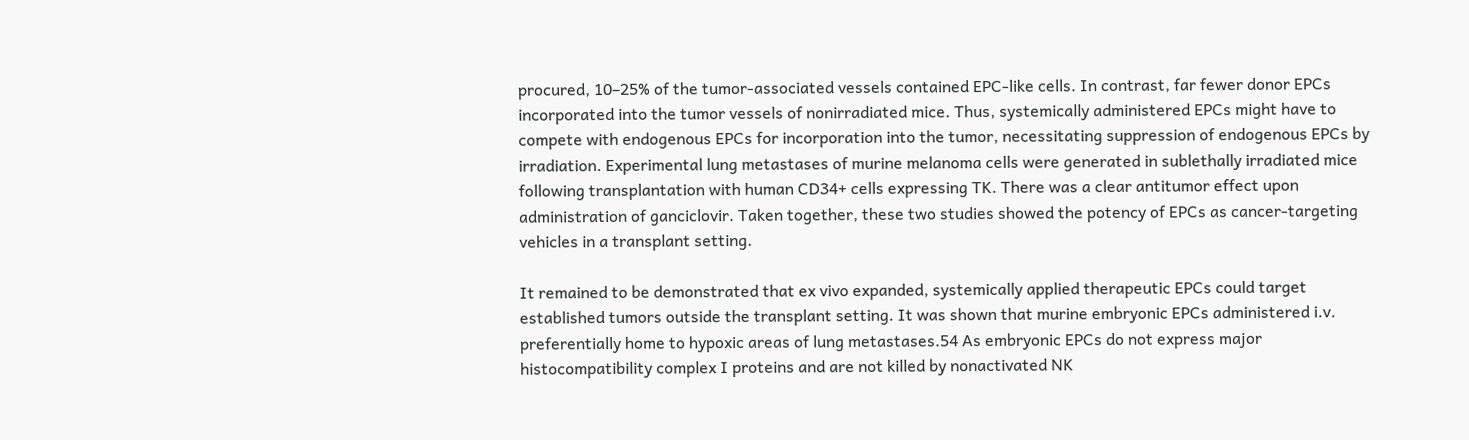procured, 10–25% of the tumor-associated vessels contained EPC-like cells. In contrast, far fewer donor EPCs incorporated into the tumor vessels of nonirradiated mice. Thus, systemically administered EPCs might have to compete with endogenous EPCs for incorporation into the tumor, necessitating suppression of endogenous EPCs by irradiation. Experimental lung metastases of murine melanoma cells were generated in sublethally irradiated mice following transplantation with human CD34+ cells expressing TK. There was a clear antitumor effect upon administration of ganciclovir. Taken together, these two studies showed the potency of EPCs as cancer-targeting vehicles in a transplant setting.

It remained to be demonstrated that ex vivo expanded, systemically applied therapeutic EPCs could target established tumors outside the transplant setting. It was shown that murine embryonic EPCs administered i.v. preferentially home to hypoxic areas of lung metastases.54 As embryonic EPCs do not express major histocompatibility complex I proteins and are not killed by nonactivated NK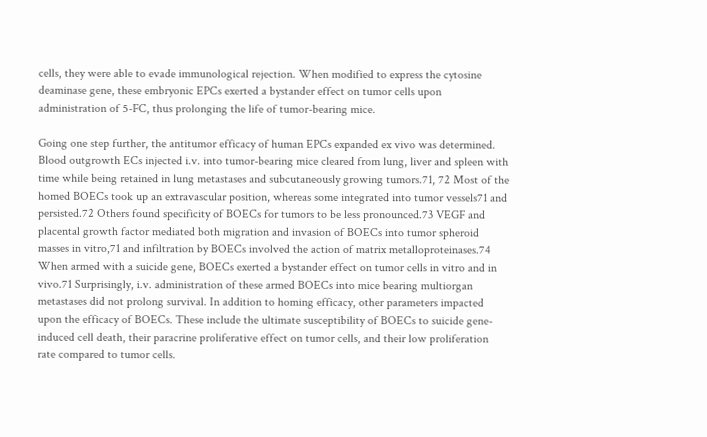cells, they were able to evade immunological rejection. When modified to express the cytosine deaminase gene, these embryonic EPCs exerted a bystander effect on tumor cells upon administration of 5-FC, thus prolonging the life of tumor-bearing mice.

Going one step further, the antitumor efficacy of human EPCs expanded ex vivo was determined. Blood outgrowth ECs injected i.v. into tumor-bearing mice cleared from lung, liver and spleen with time while being retained in lung metastases and subcutaneously growing tumors.71, 72 Most of the homed BOECs took up an extravascular position, whereas some integrated into tumor vessels71 and persisted.72 Others found specificity of BOECs for tumors to be less pronounced.73 VEGF and placental growth factor mediated both migration and invasion of BOECs into tumor spheroid masses in vitro,71 and infiltration by BOECs involved the action of matrix metalloproteinases.74 When armed with a suicide gene, BOECs exerted a bystander effect on tumor cells in vitro and in vivo.71 Surprisingly, i.v. administration of these armed BOECs into mice bearing multiorgan metastases did not prolong survival. In addition to homing efficacy, other parameters impacted upon the efficacy of BOECs. These include the ultimate susceptibility of BOECs to suicide gene-induced cell death, their paracrine proliferative effect on tumor cells, and their low proliferation rate compared to tumor cells.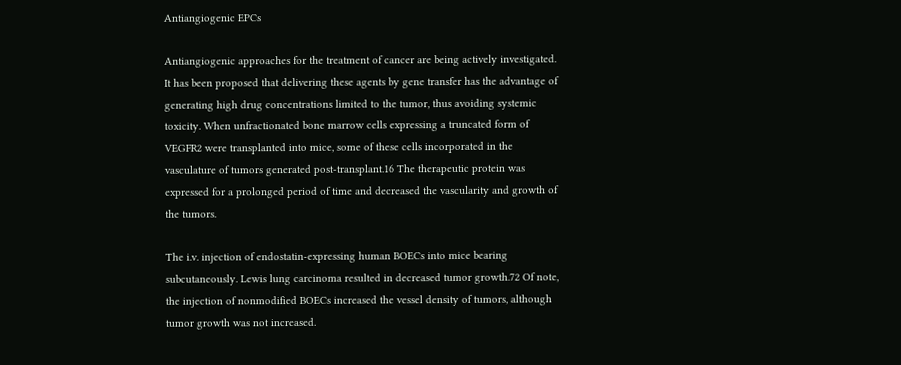Antiangiogenic EPCs

Antiangiogenic approaches for the treatment of cancer are being actively investigated. It has been proposed that delivering these agents by gene transfer has the advantage of generating high drug concentrations limited to the tumor, thus avoiding systemic toxicity. When unfractionated bone marrow cells expressing a truncated form of VEGFR2 were transplanted into mice, some of these cells incorporated in the vasculature of tumors generated post-transplant.16 The therapeutic protein was expressed for a prolonged period of time and decreased the vascularity and growth of the tumors.

The i.v. injection of endostatin-expressing human BOECs into mice bearing subcutaneously. Lewis lung carcinoma resulted in decreased tumor growth.72 Of note, the injection of nonmodified BOECs increased the vessel density of tumors, although tumor growth was not increased.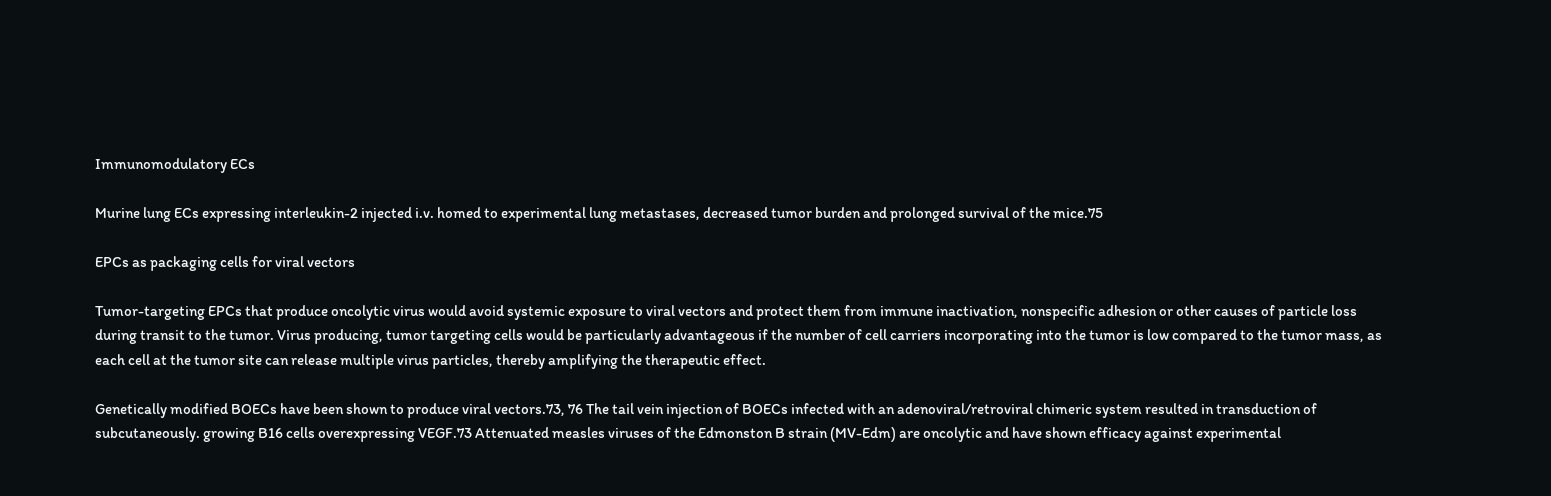Immunomodulatory ECs

Murine lung ECs expressing interleukin-2 injected i.v. homed to experimental lung metastases, decreased tumor burden and prolonged survival of the mice.75

EPCs as packaging cells for viral vectors

Tumor-targeting EPCs that produce oncolytic virus would avoid systemic exposure to viral vectors and protect them from immune inactivation, nonspecific adhesion or other causes of particle loss during transit to the tumor. Virus producing, tumor targeting cells would be particularly advantageous if the number of cell carriers incorporating into the tumor is low compared to the tumor mass, as each cell at the tumor site can release multiple virus particles, thereby amplifying the therapeutic effect.

Genetically modified BOECs have been shown to produce viral vectors.73, 76 The tail vein injection of BOECs infected with an adenoviral/retroviral chimeric system resulted in transduction of subcutaneously. growing B16 cells overexpressing VEGF.73 Attenuated measles viruses of the Edmonston B strain (MV-Edm) are oncolytic and have shown efficacy against experimental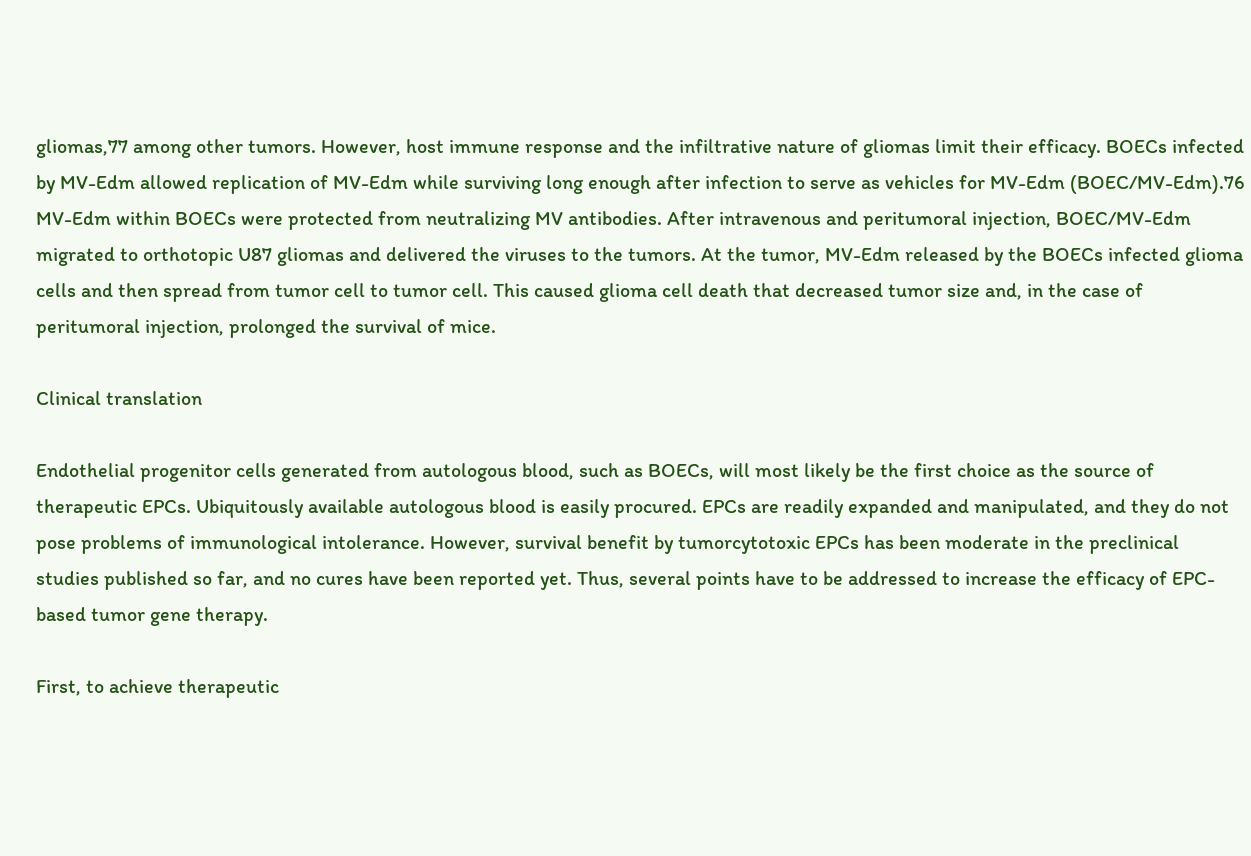gliomas,77 among other tumors. However, host immune response and the infiltrative nature of gliomas limit their efficacy. BOECs infected by MV-Edm allowed replication of MV-Edm while surviving long enough after infection to serve as vehicles for MV-Edm (BOEC/MV-Edm).76 MV-Edm within BOECs were protected from neutralizing MV antibodies. After intravenous and peritumoral injection, BOEC/MV-Edm migrated to orthotopic U87 gliomas and delivered the viruses to the tumors. At the tumor, MV-Edm released by the BOECs infected glioma cells and then spread from tumor cell to tumor cell. This caused glioma cell death that decreased tumor size and, in the case of peritumoral injection, prolonged the survival of mice.

Clinical translation

Endothelial progenitor cells generated from autologous blood, such as BOECs, will most likely be the first choice as the source of therapeutic EPCs. Ubiquitously available autologous blood is easily procured. EPCs are readily expanded and manipulated, and they do not pose problems of immunological intolerance. However, survival benefit by tumorcytotoxic EPCs has been moderate in the preclinical studies published so far, and no cures have been reported yet. Thus, several points have to be addressed to increase the efficacy of EPC-based tumor gene therapy.

First, to achieve therapeutic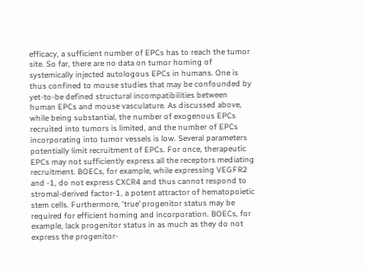efficacy, a sufficient number of EPCs has to reach the tumor site. So far, there are no data on tumor homing of systemically injected autologous EPCs in humans. One is thus confined to mouse studies that may be confounded by yet-to-be defined structural incompatibilities between human EPCs and mouse vasculature. As discussed above, while being substantial, the number of exogenous EPCs recruited into tumors is limited, and the number of EPCs incorporating into tumor vessels is low. Several parameters potentially limit recruitment of EPCs. For once, therapeutic EPCs may not sufficiently express all the receptors mediating recruitment. BOECs, for example, while expressing VEGFR2 and -1, do not express CXCR4 and thus cannot respond to stromal-derived factor-1, a potent attractor of hematopoietic stem cells. Furthermore, ‘true’ progenitor status may be required for efficient homing and incorporation. BOECs, for example, lack progenitor status in as much as they do not express the progenitor-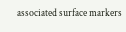associated surface markers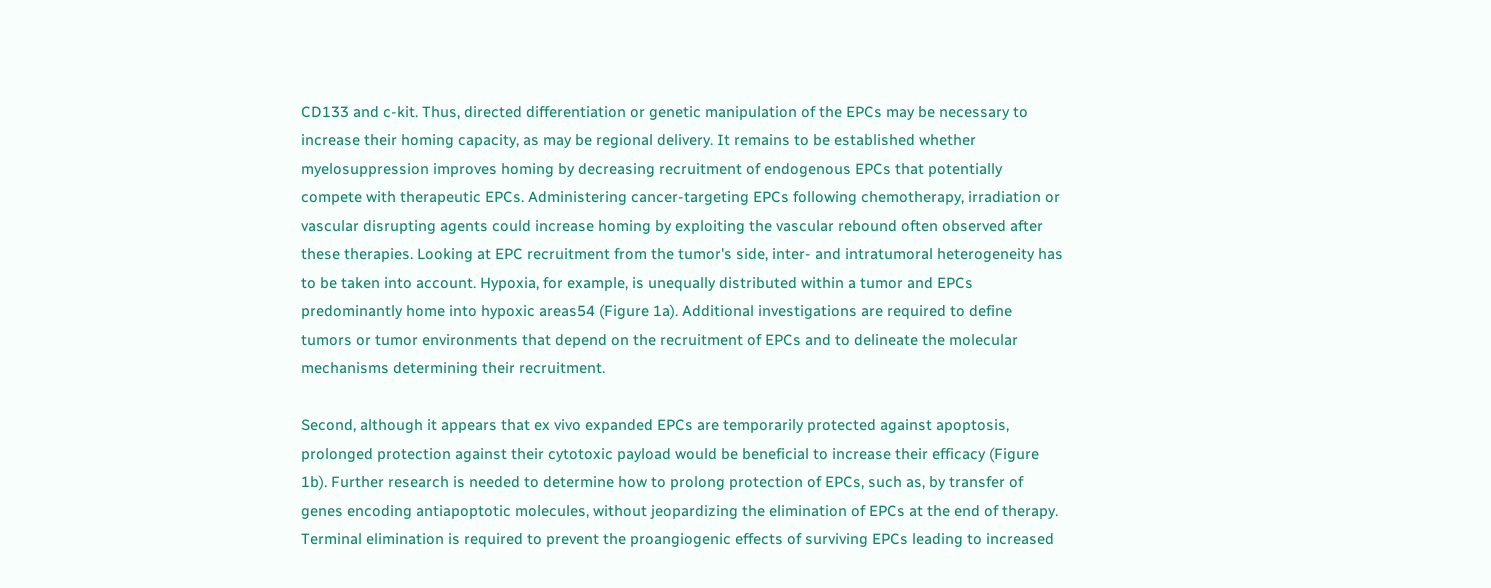CD133 and c-kit. Thus, directed differentiation or genetic manipulation of the EPCs may be necessary to increase their homing capacity, as may be regional delivery. It remains to be established whether myelosuppression improves homing by decreasing recruitment of endogenous EPCs that potentially compete with therapeutic EPCs. Administering cancer-targeting EPCs following chemotherapy, irradiation or vascular disrupting agents could increase homing by exploiting the vascular rebound often observed after these therapies. Looking at EPC recruitment from the tumor's side, inter- and intratumoral heterogeneity has to be taken into account. Hypoxia, for example, is unequally distributed within a tumor and EPCs predominantly home into hypoxic areas54 (Figure 1a). Additional investigations are required to define tumors or tumor environments that depend on the recruitment of EPCs and to delineate the molecular mechanisms determining their recruitment.

Second, although it appears that ex vivo expanded EPCs are temporarily protected against apoptosis, prolonged protection against their cytotoxic payload would be beneficial to increase their efficacy (Figure 1b). Further research is needed to determine how to prolong protection of EPCs, such as, by transfer of genes encoding antiapoptotic molecules, without jeopardizing the elimination of EPCs at the end of therapy. Terminal elimination is required to prevent the proangiogenic effects of surviving EPCs leading to increased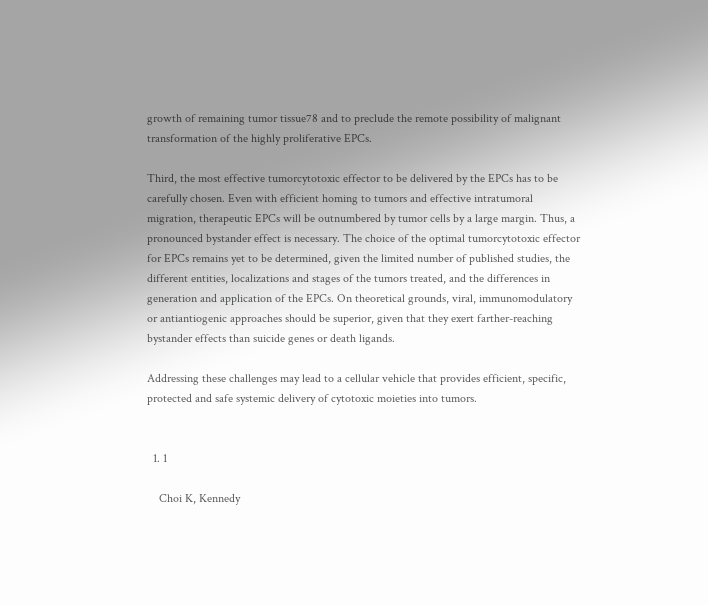growth of remaining tumor tissue78 and to preclude the remote possibility of malignant transformation of the highly proliferative EPCs.

Third, the most effective tumorcytotoxic effector to be delivered by the EPCs has to be carefully chosen. Even with efficient homing to tumors and effective intratumoral migration, therapeutic EPCs will be outnumbered by tumor cells by a large margin. Thus, a pronounced bystander effect is necessary. The choice of the optimal tumorcytotoxic effector for EPCs remains yet to be determined, given the limited number of published studies, the different entities, localizations and stages of the tumors treated, and the differences in generation and application of the EPCs. On theoretical grounds, viral, immunomodulatory or antiantiogenic approaches should be superior, given that they exert farther-reaching bystander effects than suicide genes or death ligands.

Addressing these challenges may lead to a cellular vehicle that provides efficient, specific, protected and safe systemic delivery of cytotoxic moieties into tumors.


  1. 1

    Choi K, Kennedy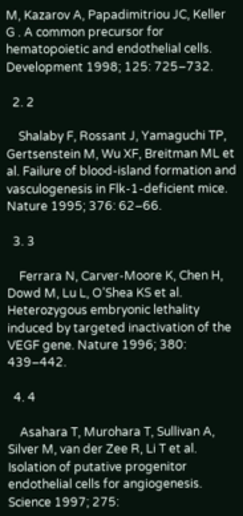M, Kazarov A, Papadimitriou JC, Keller G . A common precursor for hematopoietic and endothelial cells. Development 1998; 125: 725–732.

  2. 2

    Shalaby F, Rossant J, Yamaguchi TP, Gertsenstein M, Wu XF, Breitman ML et al. Failure of blood-island formation and vasculogenesis in Flk-1-deficient mice. Nature 1995; 376: 62–66.

  3. 3

    Ferrara N, Carver-Moore K, Chen H, Dowd M, Lu L, O’Shea KS et al. Heterozygous embryonic lethality induced by targeted inactivation of the VEGF gene. Nature 1996; 380: 439–442.

  4. 4

    Asahara T, Murohara T, Sullivan A, Silver M, van der Zee R, Li T et al. Isolation of putative progenitor endothelial cells for angiogenesis. Science 1997; 275: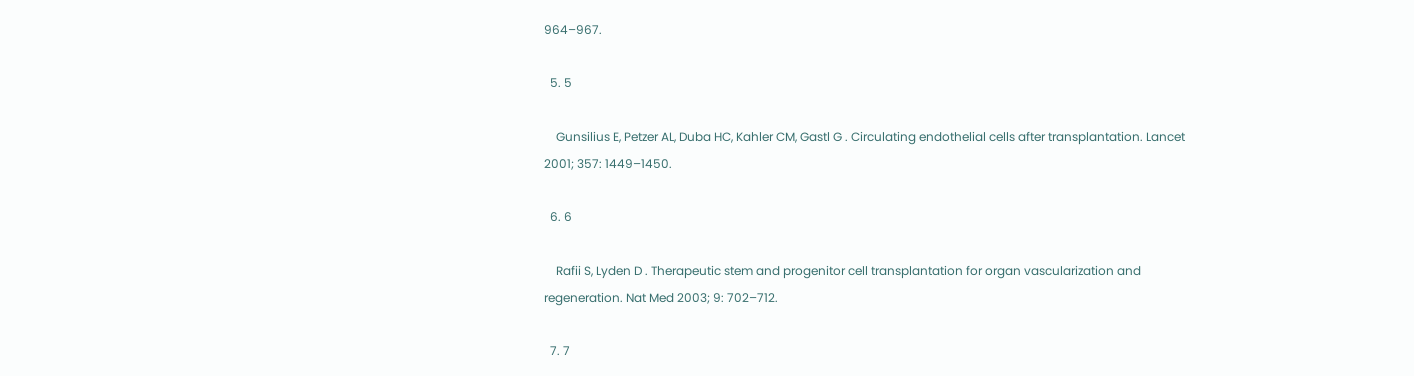964–967.

  5. 5

    Gunsilius E, Petzer AL, Duba HC, Kahler CM, Gastl G . Circulating endothelial cells after transplantation. Lancet 2001; 357: 1449–1450.

  6. 6

    Rafii S, Lyden D . Therapeutic stem and progenitor cell transplantation for organ vascularization and regeneration. Nat Med 2003; 9: 702–712.

  7. 7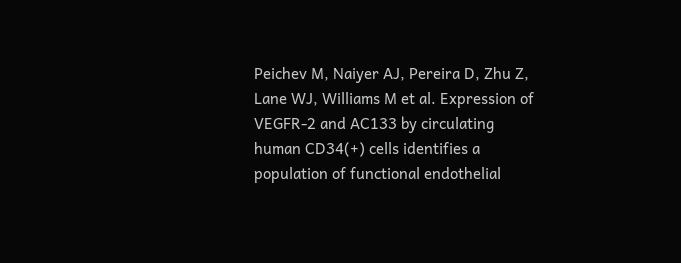Peichev M, Naiyer AJ, Pereira D, Zhu Z, Lane WJ, Williams M et al. Expression of VEGFR-2 and AC133 by circulating human CD34(+) cells identifies a population of functional endothelial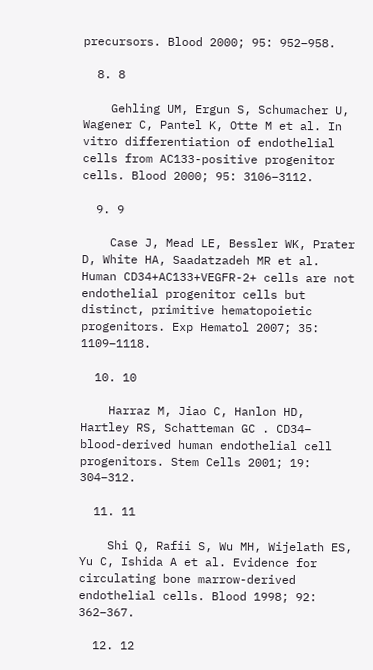precursors. Blood 2000; 95: 952–958.

  8. 8

    Gehling UM, Ergun S, Schumacher U, Wagener C, Pantel K, Otte M et al. In vitro differentiation of endothelial cells from AC133-positive progenitor cells. Blood 2000; 95: 3106–3112.

  9. 9

    Case J, Mead LE, Bessler WK, Prater D, White HA, Saadatzadeh MR et al. Human CD34+AC133+VEGFR-2+ cells are not endothelial progenitor cells but distinct, primitive hematopoietic progenitors. Exp Hematol 2007; 35: 1109–1118.

  10. 10

    Harraz M, Jiao C, Hanlon HD, Hartley RS, Schatteman GC . CD34− blood-derived human endothelial cell progenitors. Stem Cells 2001; 19: 304–312.

  11. 11

    Shi Q, Rafii S, Wu MH, Wijelath ES, Yu C, Ishida A et al. Evidence for circulating bone marrow-derived endothelial cells. Blood 1998; 92: 362–367.

  12. 12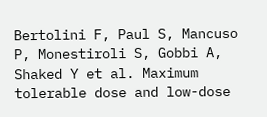Bertolini F, Paul S, Mancuso P, Monestiroli S, Gobbi A, Shaked Y et al. Maximum tolerable dose and low-dose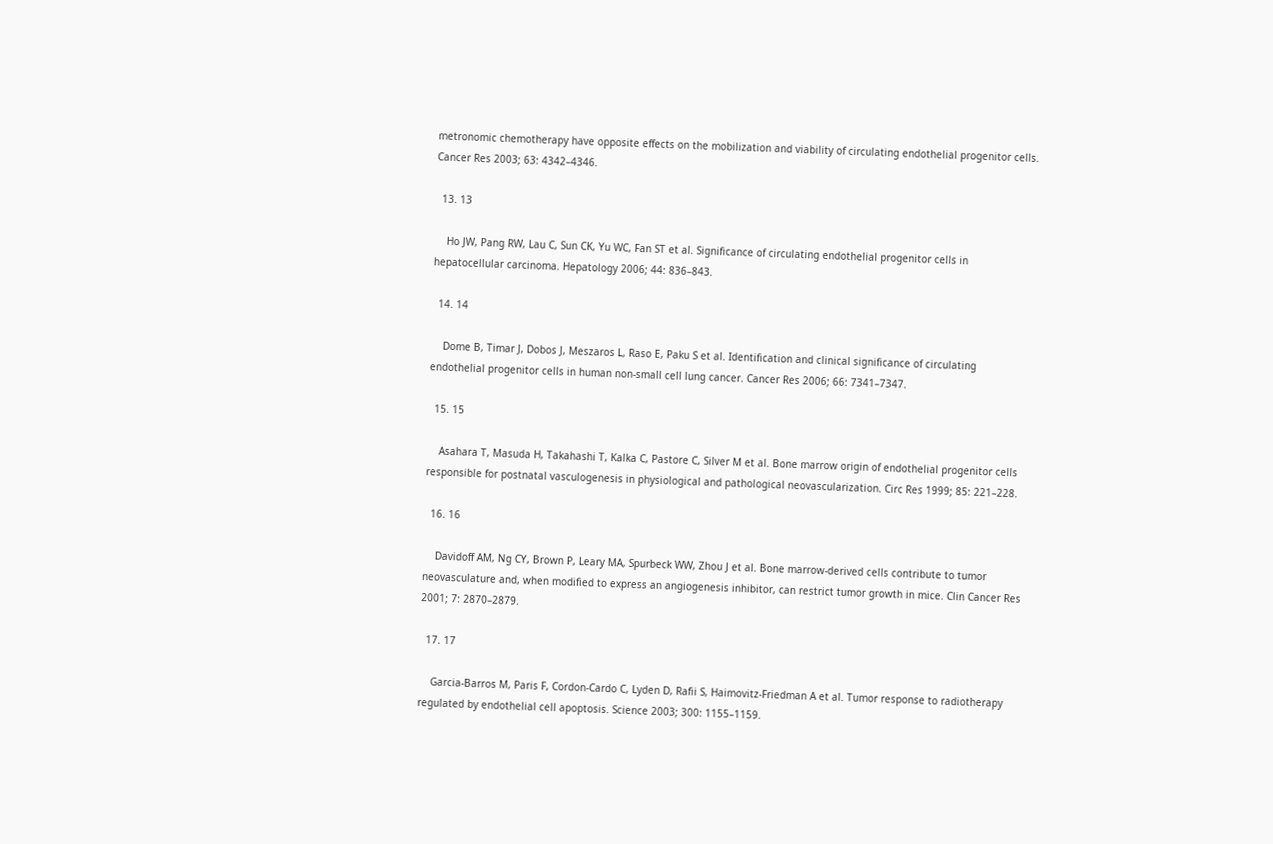metronomic chemotherapy have opposite effects on the mobilization and viability of circulating endothelial progenitor cells. Cancer Res 2003; 63: 4342–4346.

  13. 13

    Ho JW, Pang RW, Lau C, Sun CK, Yu WC, Fan ST et al. Significance of circulating endothelial progenitor cells in hepatocellular carcinoma. Hepatology 2006; 44: 836–843.

  14. 14

    Dome B, Timar J, Dobos J, Meszaros L, Raso E, Paku S et al. Identification and clinical significance of circulating endothelial progenitor cells in human non-small cell lung cancer. Cancer Res 2006; 66: 7341–7347.

  15. 15

    Asahara T, Masuda H, Takahashi T, Kalka C, Pastore C, Silver M et al. Bone marrow origin of endothelial progenitor cells responsible for postnatal vasculogenesis in physiological and pathological neovascularization. Circ Res 1999; 85: 221–228.

  16. 16

    Davidoff AM, Ng CY, Brown P, Leary MA, Spurbeck WW, Zhou J et al. Bone marrow-derived cells contribute to tumor neovasculature and, when modified to express an angiogenesis inhibitor, can restrict tumor growth in mice. Clin Cancer Res 2001; 7: 2870–2879.

  17. 17

    Garcia-Barros M, Paris F, Cordon-Cardo C, Lyden D, Rafii S, Haimovitz-Friedman A et al. Tumor response to radiotherapy regulated by endothelial cell apoptosis. Science 2003; 300: 1155–1159.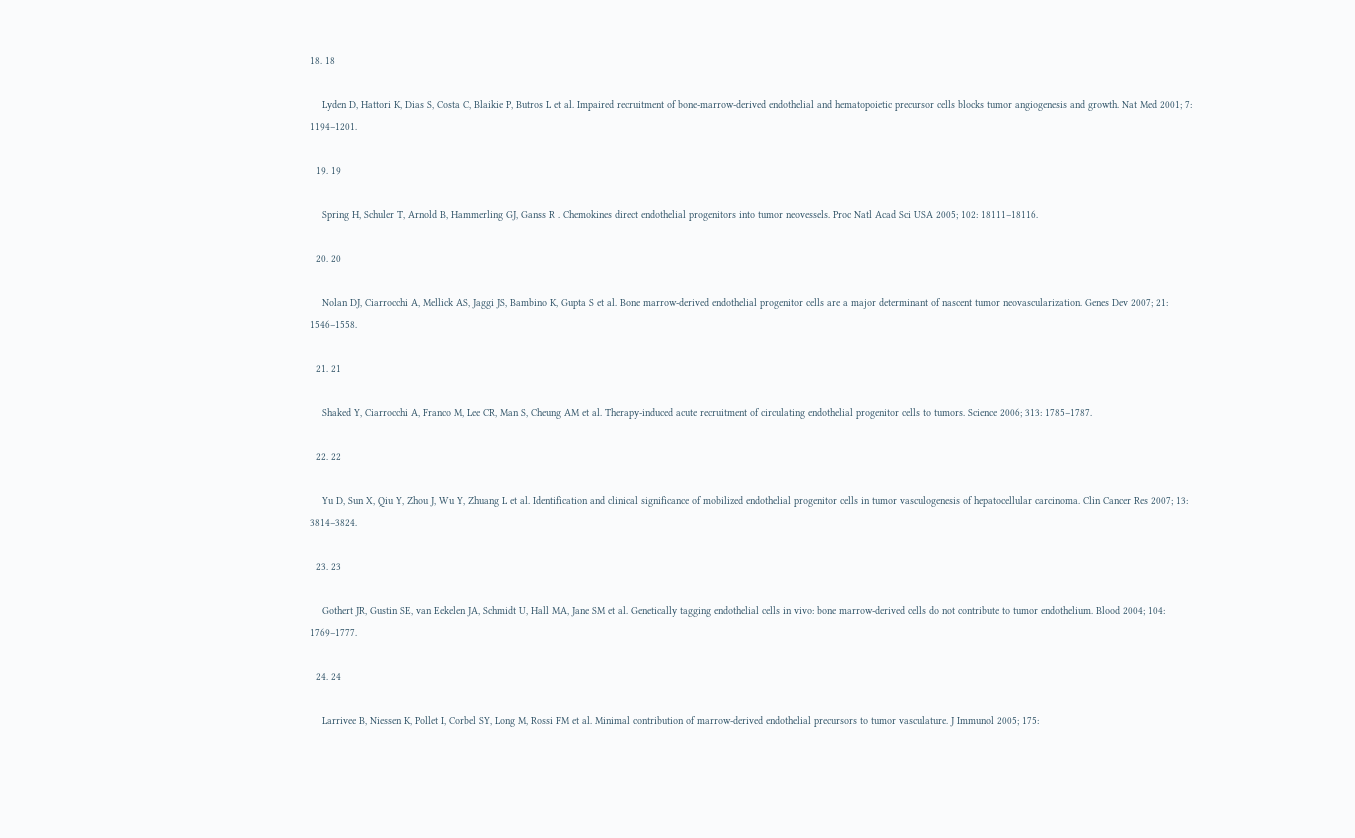18. 18

    Lyden D, Hattori K, Dias S, Costa C, Blaikie P, Butros L et al. Impaired recruitment of bone-marrow-derived endothelial and hematopoietic precursor cells blocks tumor angiogenesis and growth. Nat Med 2001; 7: 1194–1201.

  19. 19

    Spring H, Schuler T, Arnold B, Hammerling GJ, Ganss R . Chemokines direct endothelial progenitors into tumor neovessels. Proc Natl Acad Sci USA 2005; 102: 18111–18116.

  20. 20

    Nolan DJ, Ciarrocchi A, Mellick AS, Jaggi JS, Bambino K, Gupta S et al. Bone marrow-derived endothelial progenitor cells are a major determinant of nascent tumor neovascularization. Genes Dev 2007; 21: 1546–1558.

  21. 21

    Shaked Y, Ciarrocchi A, Franco M, Lee CR, Man S, Cheung AM et al. Therapy-induced acute recruitment of circulating endothelial progenitor cells to tumors. Science 2006; 313: 1785–1787.

  22. 22

    Yu D, Sun X, Qiu Y, Zhou J, Wu Y, Zhuang L et al. Identification and clinical significance of mobilized endothelial progenitor cells in tumor vasculogenesis of hepatocellular carcinoma. Clin Cancer Res 2007; 13: 3814–3824.

  23. 23

    Gothert JR, Gustin SE, van Eekelen JA, Schmidt U, Hall MA, Jane SM et al. Genetically tagging endothelial cells in vivo: bone marrow-derived cells do not contribute to tumor endothelium. Blood 2004; 104: 1769–1777.

  24. 24

    Larrivee B, Niessen K, Pollet I, Corbel SY, Long M, Rossi FM et al. Minimal contribution of marrow-derived endothelial precursors to tumor vasculature. J Immunol 2005; 175: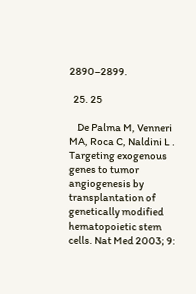2890–2899.

  25. 25

    De Palma M, Venneri MA, Roca C, Naldini L . Targeting exogenous genes to tumor angiogenesis by transplantation of genetically modified hematopoietic stem cells. Nat Med 2003; 9: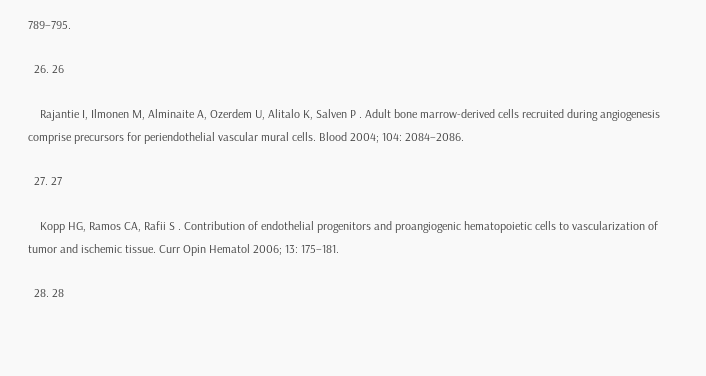789–795.

  26. 26

    Rajantie I, Ilmonen M, Alminaite A, Ozerdem U, Alitalo K, Salven P . Adult bone marrow-derived cells recruited during angiogenesis comprise precursors for periendothelial vascular mural cells. Blood 2004; 104: 2084–2086.

  27. 27

    Kopp HG, Ramos CA, Rafii S . Contribution of endothelial progenitors and proangiogenic hematopoietic cells to vascularization of tumor and ischemic tissue. Curr Opin Hematol 2006; 13: 175–181.

  28. 28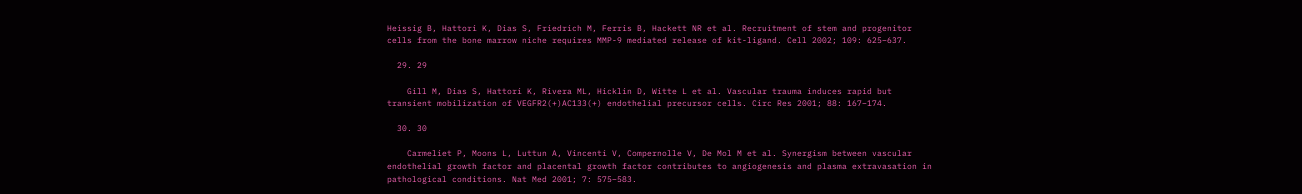Heissig B, Hattori K, Dias S, Friedrich M, Ferris B, Hackett NR et al. Recruitment of stem and progenitor cells from the bone marrow niche requires MMP-9 mediated release of kit-ligand. Cell 2002; 109: 625–637.

  29. 29

    Gill M, Dias S, Hattori K, Rivera ML, Hicklin D, Witte L et al. Vascular trauma induces rapid but transient mobilization of VEGFR2(+)AC133(+) endothelial precursor cells. Circ Res 2001; 88: 167–174.

  30. 30

    Carmeliet P, Moons L, Luttun A, Vincenti V, Compernolle V, De Mol M et al. Synergism between vascular endothelial growth factor and placental growth factor contributes to angiogenesis and plasma extravasation in pathological conditions. Nat Med 2001; 7: 575–583.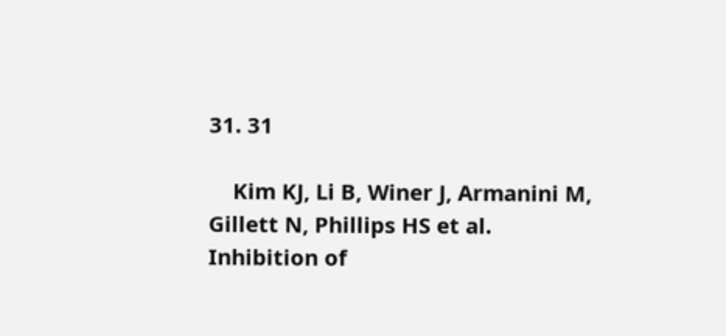31. 31

    Kim KJ, Li B, Winer J, Armanini M, Gillett N, Phillips HS et al. Inhibition of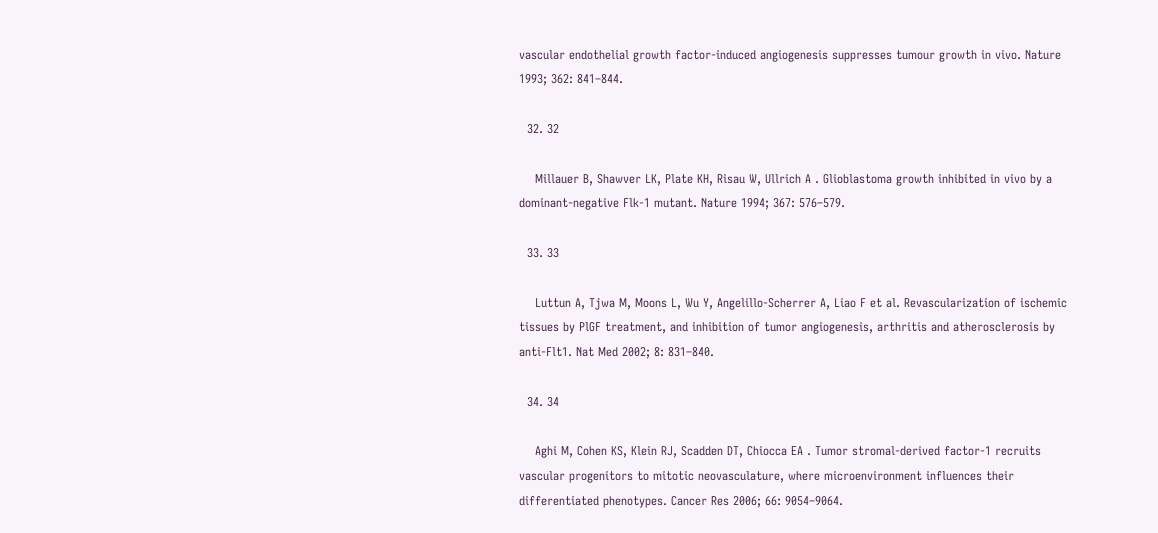vascular endothelial growth factor-induced angiogenesis suppresses tumour growth in vivo. Nature 1993; 362: 841–844.

  32. 32

    Millauer B, Shawver LK, Plate KH, Risau W, Ullrich A . Glioblastoma growth inhibited in vivo by a dominant-negative Flk-1 mutant. Nature 1994; 367: 576–579.

  33. 33

    Luttun A, Tjwa M, Moons L, Wu Y, Angelillo-Scherrer A, Liao F et al. Revascularization of ischemic tissues by PlGF treatment, and inhibition of tumor angiogenesis, arthritis and atherosclerosis by anti-Flt1. Nat Med 2002; 8: 831–840.

  34. 34

    Aghi M, Cohen KS, Klein RJ, Scadden DT, Chiocca EA . Tumor stromal-derived factor-1 recruits vascular progenitors to mitotic neovasculature, where microenvironment influences their differentiated phenotypes. Cancer Res 2006; 66: 9054–9064.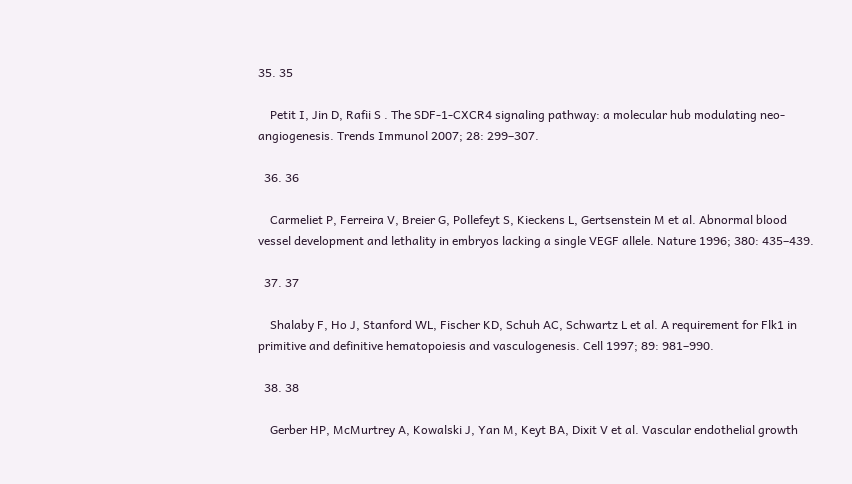35. 35

    Petit I, Jin D, Rafii S . The SDF-1-CXCR4 signaling pathway: a molecular hub modulating neo-angiogenesis. Trends Immunol 2007; 28: 299–307.

  36. 36

    Carmeliet P, Ferreira V, Breier G, Pollefeyt S, Kieckens L, Gertsenstein M et al. Abnormal blood vessel development and lethality in embryos lacking a single VEGF allele. Nature 1996; 380: 435–439.

  37. 37

    Shalaby F, Ho J, Stanford WL, Fischer KD, Schuh AC, Schwartz L et al. A requirement for Flk1 in primitive and definitive hematopoiesis and vasculogenesis. Cell 1997; 89: 981–990.

  38. 38

    Gerber HP, McMurtrey A, Kowalski J, Yan M, Keyt BA, Dixit V et al. Vascular endothelial growth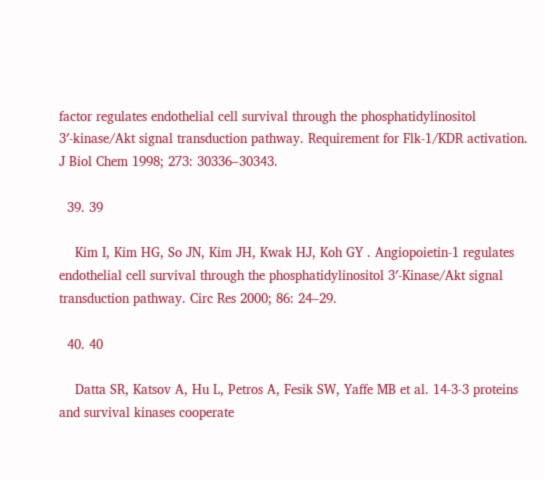factor regulates endothelial cell survival through the phosphatidylinositol 3′-kinase/Akt signal transduction pathway. Requirement for Flk-1/KDR activation. J Biol Chem 1998; 273: 30336–30343.

  39. 39

    Kim I, Kim HG, So JN, Kim JH, Kwak HJ, Koh GY . Angiopoietin-1 regulates endothelial cell survival through the phosphatidylinositol 3′-Kinase/Akt signal transduction pathway. Circ Res 2000; 86: 24–29.

  40. 40

    Datta SR, Katsov A, Hu L, Petros A, Fesik SW, Yaffe MB et al. 14-3-3 proteins and survival kinases cooperate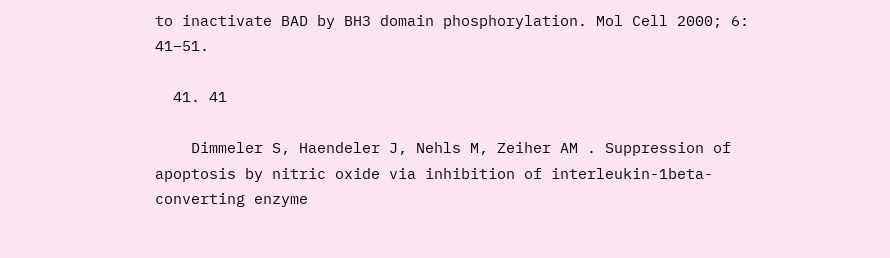to inactivate BAD by BH3 domain phosphorylation. Mol Cell 2000; 6: 41–51.

  41. 41

    Dimmeler S, Haendeler J, Nehls M, Zeiher AM . Suppression of apoptosis by nitric oxide via inhibition of interleukin-1beta-converting enzyme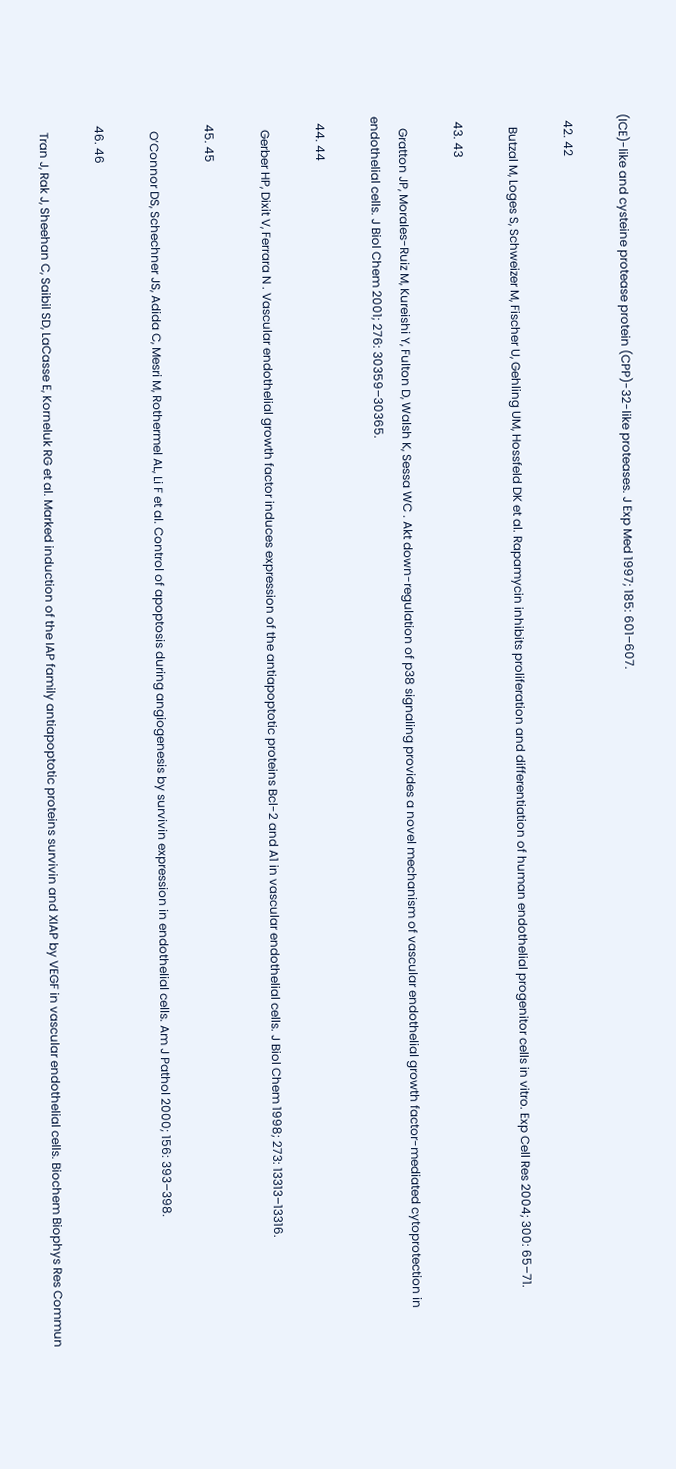(ICE)-like and cysteine protease protein (CPP)-32-like proteases. J Exp Med 1997; 185: 601–607.

  42. 42

    Butzal M, Loges S, Schweizer M, Fischer U, Gehling UM, Hossfeld DK et al. Rapamycin inhibits proliferation and differentiation of human endothelial progenitor cells in vitro. Exp Cell Res 2004; 300: 65–71.

  43. 43

    Gratton JP, Morales-Ruiz M, Kureishi Y, Fulton D, Walsh K, Sessa WC . Akt down-regulation of p38 signaling provides a novel mechanism of vascular endothelial growth factor-mediated cytoprotection in endothelial cells. J Biol Chem 2001; 276: 30359–30365.

  44. 44

    Gerber HP, Dixit V, Ferrara N . Vascular endothelial growth factor induces expression of the antiapoptotic proteins Bcl-2 and A1 in vascular endothelial cells. J Biol Chem 1998; 273: 13313–13316.

  45. 45

    O’Connor DS, Schechner JS, Adida C, Mesri M, Rothermel AL, Li F et al. Control of apoptosis during angiogenesis by survivin expression in endothelial cells. Am J Pathol 2000; 156: 393–398.

  46. 46

    Tran J, Rak J, Sheehan C, Saibil SD, LaCasse E, Korneluk RG et al. Marked induction of the IAP family antiapoptotic proteins survivin and XIAP by VEGF in vascular endothelial cells. Biochem Biophys Res Commun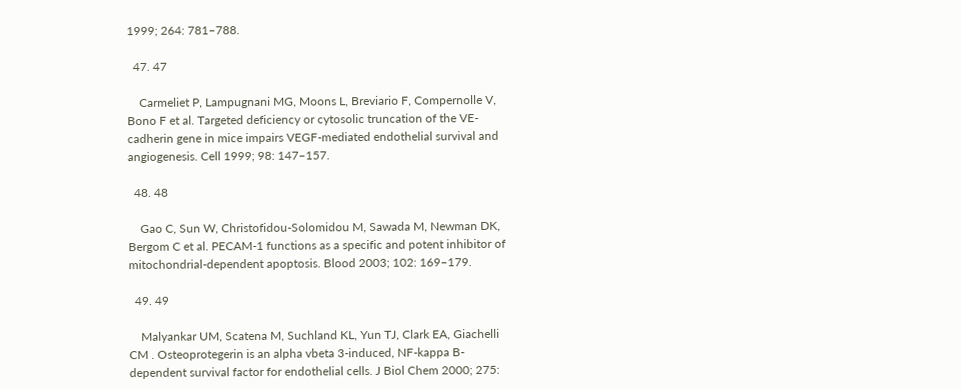1999; 264: 781–788.

  47. 47

    Carmeliet P, Lampugnani MG, Moons L, Breviario F, Compernolle V, Bono F et al. Targeted deficiency or cytosolic truncation of the VE-cadherin gene in mice impairs VEGF-mediated endothelial survival and angiogenesis. Cell 1999; 98: 147–157.

  48. 48

    Gao C, Sun W, Christofidou-Solomidou M, Sawada M, Newman DK, Bergom C et al. PECAM-1 functions as a specific and potent inhibitor of mitochondrial-dependent apoptosis. Blood 2003; 102: 169–179.

  49. 49

    Malyankar UM, Scatena M, Suchland KL, Yun TJ, Clark EA, Giachelli CM . Osteoprotegerin is an alpha vbeta 3-induced, NF-kappa B-dependent survival factor for endothelial cells. J Biol Chem 2000; 275: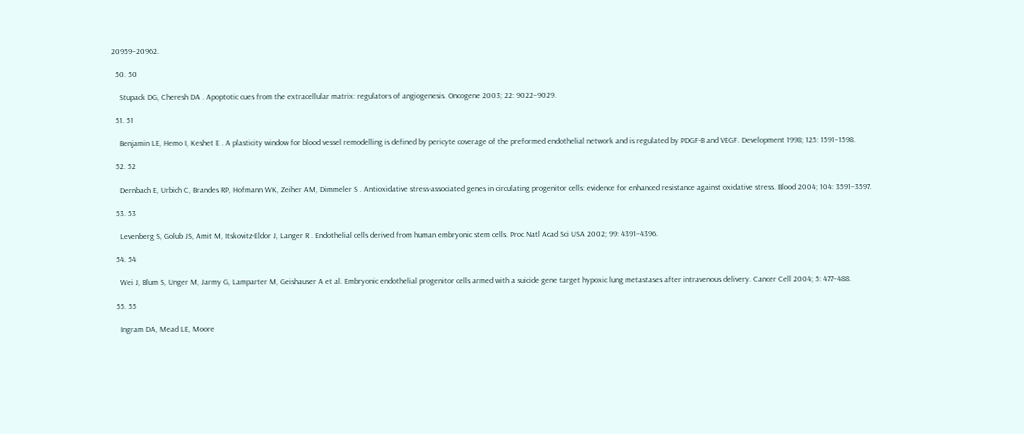20959–20962.

  50. 50

    Stupack DG, Cheresh DA . Apoptotic cues from the extracellular matrix: regulators of angiogenesis. Oncogene 2003; 22: 9022–9029.

  51. 51

    Benjamin LE, Hemo I, Keshet E . A plasticity window for blood vessel remodelling is defined by pericyte coverage of the preformed endothelial network and is regulated by PDGF-B and VEGF. Development 1998; 125: 1591–1598.

  52. 52

    Dernbach E, Urbich C, Brandes RP, Hofmann WK, Zeiher AM, Dimmeler S . Antioxidative stress-associated genes in circulating progenitor cells: evidence for enhanced resistance against oxidative stress. Blood 2004; 104: 3591–3597.

  53. 53

    Levenberg S, Golub JS, Amit M, Itskovitz-Eldor J, Langer R . Endothelial cells derived from human embryonic stem cells. Proc Natl Acad Sci USA 2002; 99: 4391–4396.

  54. 54

    Wei J, Blum S, Unger M, Jarmy G, Lamparter M, Geishauser A et al. Embryonic endothelial progenitor cells armed with a suicide gene target hypoxic lung metastases after intravenous delivery. Cancer Cell 2004; 5: 477–488.

  55. 55

    Ingram DA, Mead LE, Moore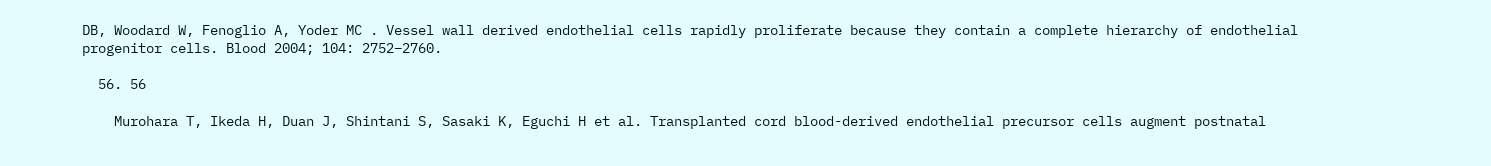DB, Woodard W, Fenoglio A, Yoder MC . Vessel wall derived endothelial cells rapidly proliferate because they contain a complete hierarchy of endothelial progenitor cells. Blood 2004; 104: 2752–2760.

  56. 56

    Murohara T, Ikeda H, Duan J, Shintani S, Sasaki K, Eguchi H et al. Transplanted cord blood-derived endothelial precursor cells augment postnatal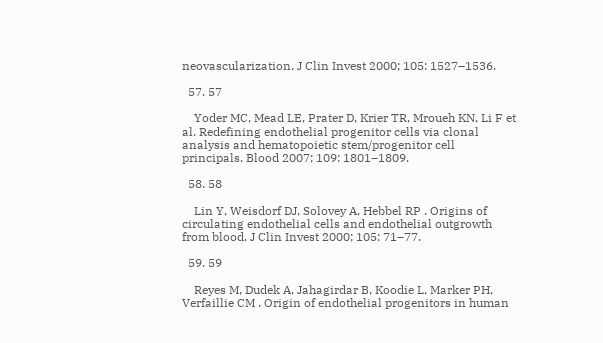neovascularization. J Clin Invest 2000; 105: 1527–1536.

  57. 57

    Yoder MC, Mead LE, Prater D, Krier TR, Mroueh KN, Li F et al. Redefining endothelial progenitor cells via clonal analysis and hematopoietic stem/progenitor cell principals. Blood 2007; 109: 1801–1809.

  58. 58

    Lin Y, Weisdorf DJ, Solovey A, Hebbel RP . Origins of circulating endothelial cells and endothelial outgrowth from blood. J Clin Invest 2000; 105: 71–77.

  59. 59

    Reyes M, Dudek A, Jahagirdar B, Koodie L, Marker PH, Verfaillie CM . Origin of endothelial progenitors in human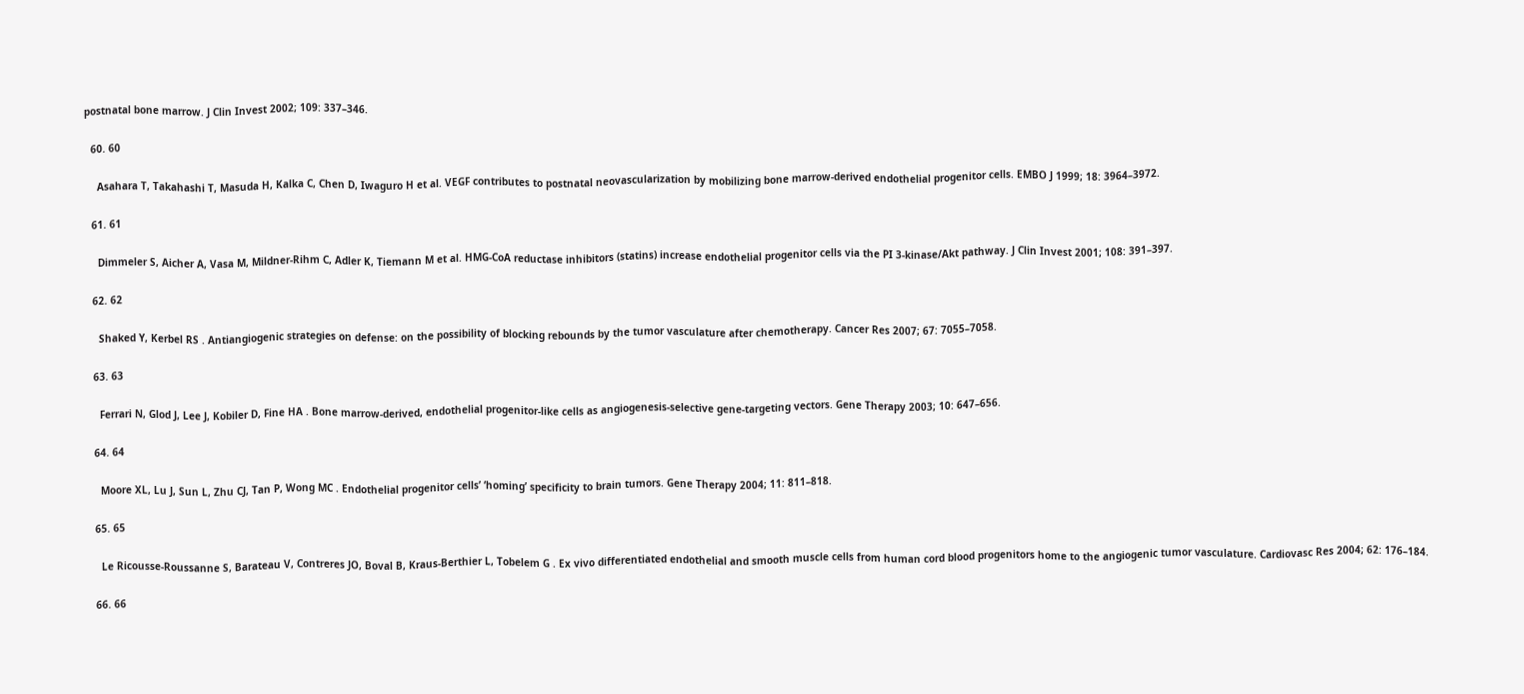postnatal bone marrow. J Clin Invest 2002; 109: 337–346.

  60. 60

    Asahara T, Takahashi T, Masuda H, Kalka C, Chen D, Iwaguro H et al. VEGF contributes to postnatal neovascularization by mobilizing bone marrow-derived endothelial progenitor cells. EMBO J 1999; 18: 3964–3972.

  61. 61

    Dimmeler S, Aicher A, Vasa M, Mildner-Rihm C, Adler K, Tiemann M et al. HMG-CoA reductase inhibitors (statins) increase endothelial progenitor cells via the PI 3-kinase/Akt pathway. J Clin Invest 2001; 108: 391–397.

  62. 62

    Shaked Y, Kerbel RS . Antiangiogenic strategies on defense: on the possibility of blocking rebounds by the tumor vasculature after chemotherapy. Cancer Res 2007; 67: 7055–7058.

  63. 63

    Ferrari N, Glod J, Lee J, Kobiler D, Fine HA . Bone marrow-derived, endothelial progenitor-like cells as angiogenesis-selective gene-targeting vectors. Gene Therapy 2003; 10: 647–656.

  64. 64

    Moore XL, Lu J, Sun L, Zhu CJ, Tan P, Wong MC . Endothelial progenitor cells’ ‘homing’ specificity to brain tumors. Gene Therapy 2004; 11: 811–818.

  65. 65

    Le Ricousse-Roussanne S, Barateau V, Contreres JO, Boval B, Kraus-Berthier L, Tobelem G . Ex vivo differentiated endothelial and smooth muscle cells from human cord blood progenitors home to the angiogenic tumor vasculature. Cardiovasc Res 2004; 62: 176–184.

  66. 66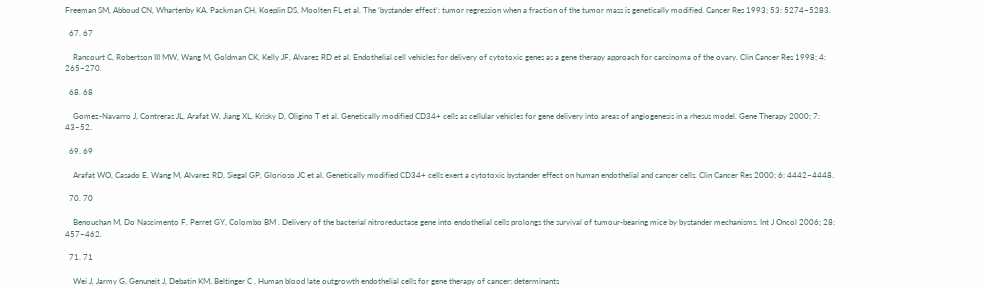Freeman SM, Abboud CN, Whartenby KA, Packman CH, Koeplin DS, Moolten FL et al. The ‘bystander effect’: tumor regression when a fraction of the tumor mass is genetically modified. Cancer Res 1993; 53: 5274–5283.

  67. 67

    Rancourt C, Robertson III MW, Wang M, Goldman CK, Kelly JF, Alvarez RD et al. Endothelial cell vehicles for delivery of cytotoxic genes as a gene therapy approach for carcinoma of the ovary. Clin Cancer Res 1998; 4: 265–270.

  68. 68

    Gomez-Navarro J, Contreras JL, Arafat W, Jiang XL, Krisky D, Oligino T et al. Genetically modified CD34+ cells as cellular vehicles for gene delivery into areas of angiogenesis in a rhesus model. Gene Therapy 2000; 7: 43–52.

  69. 69

    Arafat WO, Casado E, Wang M, Alvarez RD, Siegal GP, Glorioso JC et al. Genetically modified CD34+ cells exert a cytotoxic bystander effect on human endothelial and cancer cells. Clin Cancer Res 2000; 6: 4442–4448.

  70. 70

    Benouchan M, Do Nascimento F, Perret GY, Colombo BM . Delivery of the bacterial nitroreductase gene into endothelial cells prolongs the survival of tumour-bearing mice by bystander mechanisms. Int J Oncol 2006; 28: 457–462.

  71. 71

    Wei J, Jarmy G, Genuneit J, Debatin KM, Beltinger C . Human blood late outgrowth endothelial cells for gene therapy of cancer: determinants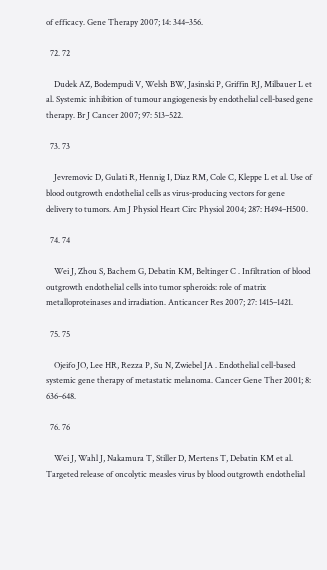of efficacy. Gene Therapy 2007; 14: 344–356.

  72. 72

    Dudek AZ, Bodempudi V, Welsh BW, Jasinski P, Griffin RJ, Milbauer L et al. Systemic inhibition of tumour angiogenesis by endothelial cell-based gene therapy. Br J Cancer 2007; 97: 513–522.

  73. 73

    Jevremovic D, Gulati R, Hennig I, Diaz RM, Cole C, Kleppe L et al. Use of blood outgrowth endothelial cells as virus-producing vectors for gene delivery to tumors. Am J Physiol Heart Circ Physiol 2004; 287: H494–H500.

  74. 74

    Wei J, Zhou S, Bachem G, Debatin KM, Beltinger C . Infiltration of blood outgrowth endothelial cells into tumor spheroids: role of matrix metalloproteinases and irradiation. Anticancer Res 2007; 27: 1415–1421.

  75. 75

    Ojeifo JO, Lee HR, Rezza P, Su N, Zwiebel JA . Endothelial cell-based systemic gene therapy of metastatic melanoma. Cancer Gene Ther 2001; 8: 636–648.

  76. 76

    Wei J, Wahl J, Nakamura T, Stiller D, Mertens T, Debatin KM et al. Targeted release of oncolytic measles virus by blood outgrowth endothelial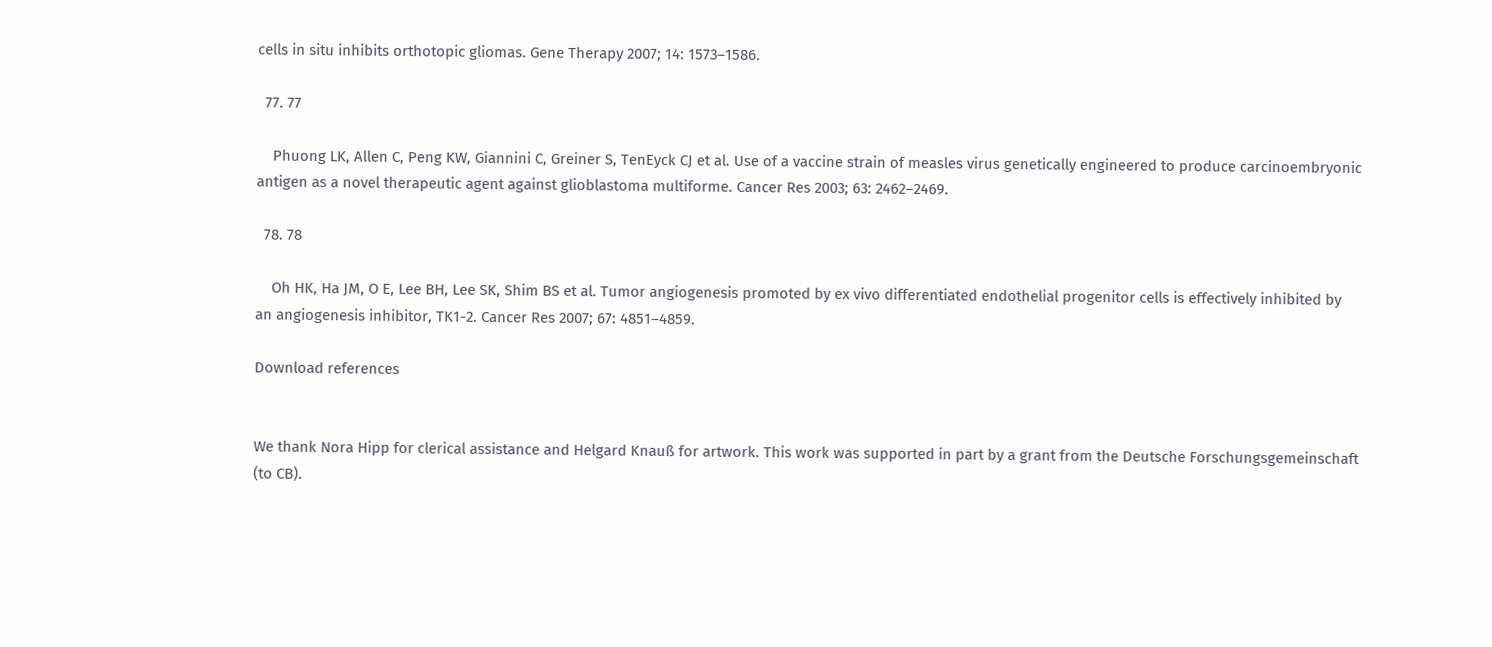cells in situ inhibits orthotopic gliomas. Gene Therapy 2007; 14: 1573–1586.

  77. 77

    Phuong LK, Allen C, Peng KW, Giannini C, Greiner S, TenEyck CJ et al. Use of a vaccine strain of measles virus genetically engineered to produce carcinoembryonic antigen as a novel therapeutic agent against glioblastoma multiforme. Cancer Res 2003; 63: 2462–2469.

  78. 78

    Oh HK, Ha JM, O E, Lee BH, Lee SK, Shim BS et al. Tumor angiogenesis promoted by ex vivo differentiated endothelial progenitor cells is effectively inhibited by an angiogenesis inhibitor, TK1-2. Cancer Res 2007; 67: 4851–4859.

Download references


We thank Nora Hipp for clerical assistance and Helgard Knauß for artwork. This work was supported in part by a grant from the Deutsche Forschungsgemeinschaft (to CB).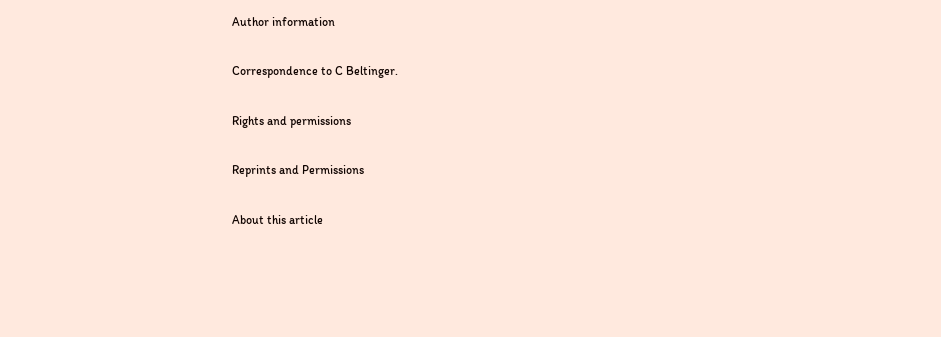Author information

Correspondence to C Beltinger.

Rights and permissions

Reprints and Permissions

About this article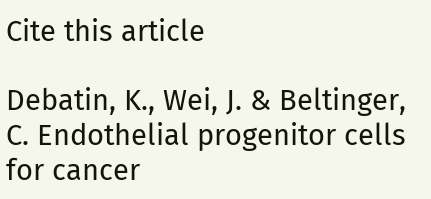Cite this article

Debatin, K., Wei, J. & Beltinger, C. Endothelial progenitor cells for cancer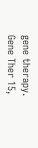gene therapy. Gene Ther 15,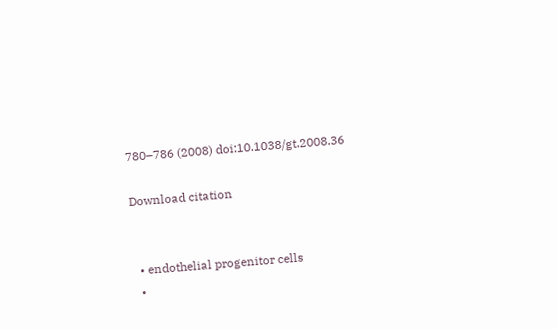780–786 (2008) doi:10.1038/gt.2008.36

Download citation


  • endothelial progenitor cells
  •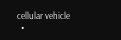cellular vehicle
  •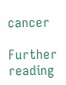cancer

Further reading